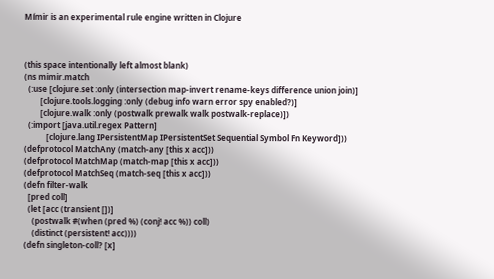Mímir is an experimental rule engine written in Clojure



(this space intentionally left almost blank)
(ns mimir.match
  (:use [clojure.set :only (intersection map-invert rename-keys difference union join)]
        [clojure.tools.logging :only (debug info warn error spy enabled?)]
        [clojure.walk :only (postwalk prewalk walk postwalk-replace)])
  (:import [java.util.regex Pattern]
           [clojure.lang IPersistentMap IPersistentSet Sequential Symbol Fn Keyword]))
(defprotocol MatchAny (match-any [this x acc]))
(defprotocol MatchMap (match-map [this x acc]))
(defprotocol MatchSeq (match-seq [this x acc]))
(defn filter-walk
  [pred coll]
  (let [acc (transient [])]
    (postwalk #(when (pred %) (conj! acc %)) coll)
    (distinct (persistent! acc))))
(defn singleton-coll? [x]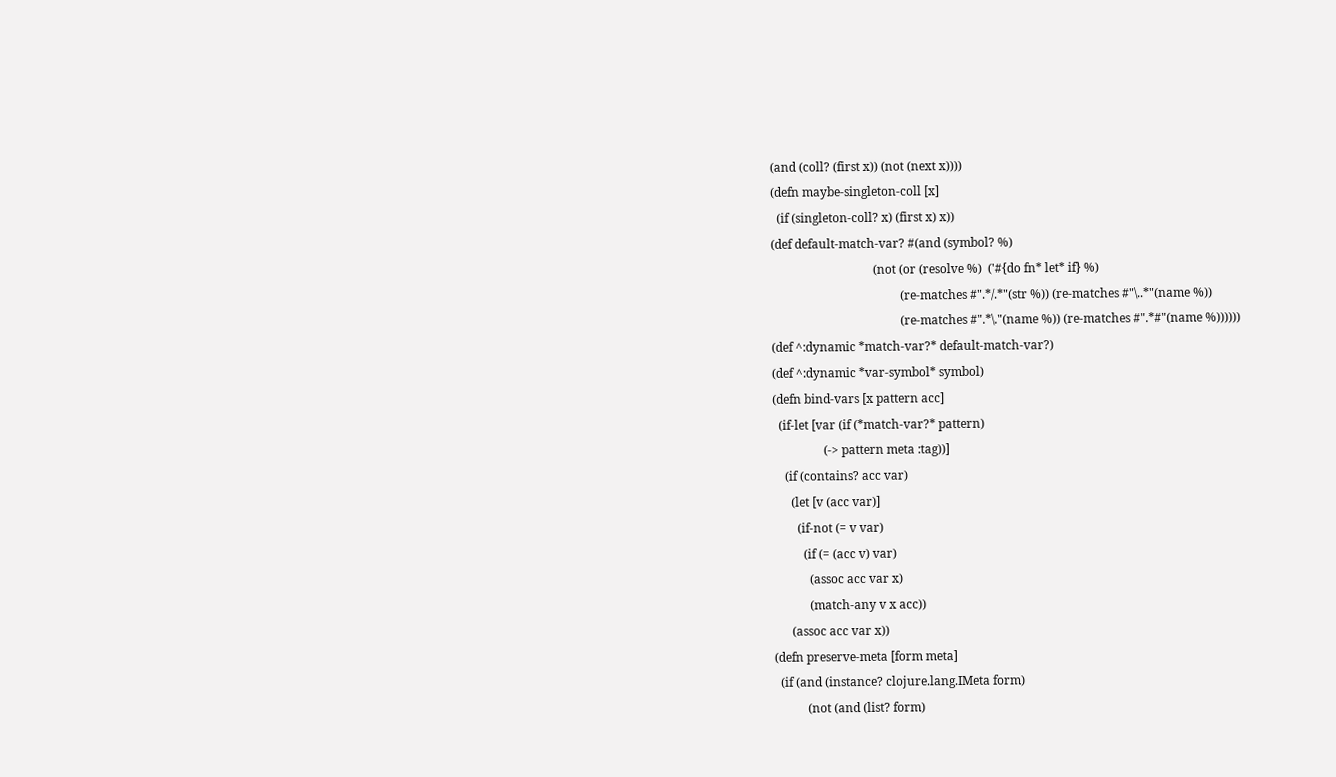(and (coll? (first x)) (not (next x))))
(defn maybe-singleton-coll [x]
  (if (singleton-coll? x) (first x) x))
(def default-match-var? #(and (symbol? %)
                                  (not (or (resolve %)  ('#{do fn* let* if} %)
                                           (re-matches #".*/.*"(str %)) (re-matches #"\..*"(name %))
                                           (re-matches #".*\."(name %)) (re-matches #".*#"(name %))))))
(def ^:dynamic *match-var?* default-match-var?)
(def ^:dynamic *var-symbol* symbol)
(defn bind-vars [x pattern acc]
  (if-let [var (if (*match-var?* pattern)
                 (-> pattern meta :tag))]
    (if (contains? acc var)
      (let [v (acc var)]
        (if-not (= v var)
          (if (= (acc v) var)
            (assoc acc var x)
            (match-any v x acc))
      (assoc acc var x))
(defn preserve-meta [form meta]
  (if (and (instance? clojure.lang.IMeta form)
           (not (and (list? form)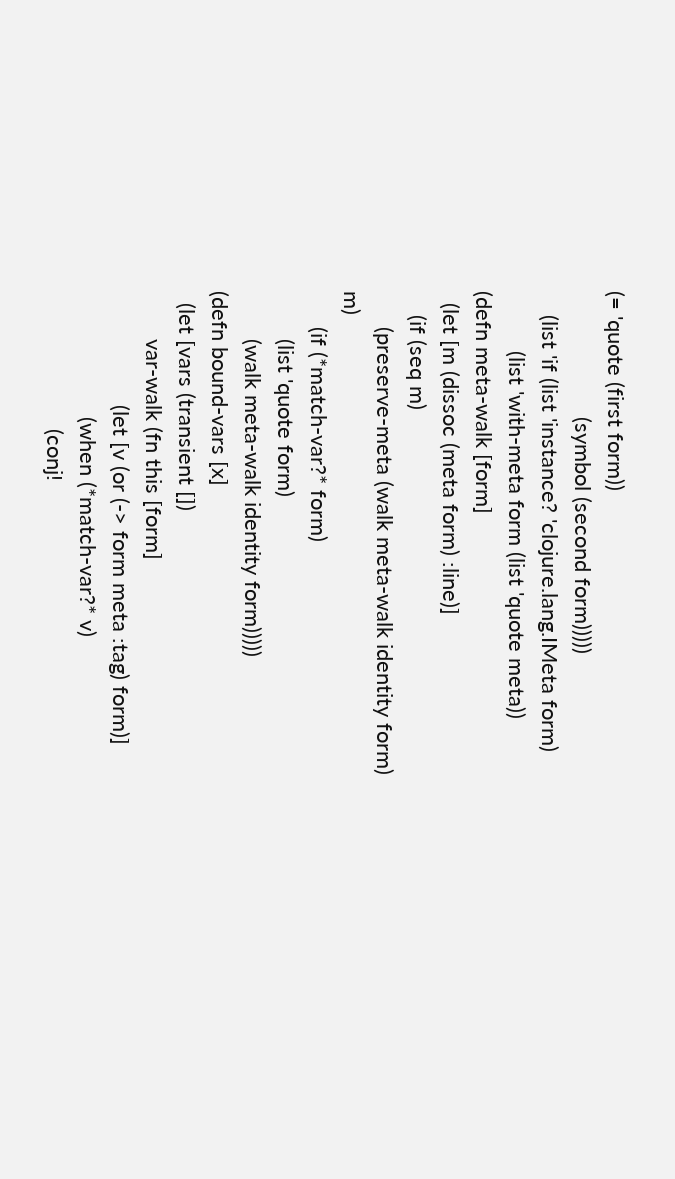(= 'quote (first form))
                     (symbol (second form)))))
    (list 'if (list 'instance? 'clojure.lang.IMeta form)
          (list 'with-meta form (list 'quote meta))
(defn meta-walk [form]
  (let [m (dissoc (meta form) :line)]
    (if (seq m)
      (preserve-meta (walk meta-walk identity form) m)
      (if (*match-var?* form)
        (list 'quote form)
        (walk meta-walk identity form)))))
(defn bound-vars [x]
  (let [vars (transient [])
        var-walk (fn this [form]
                   (let [v (or (-> form meta :tag) form)]
                     (when (*match-var?* v)
                       (conj!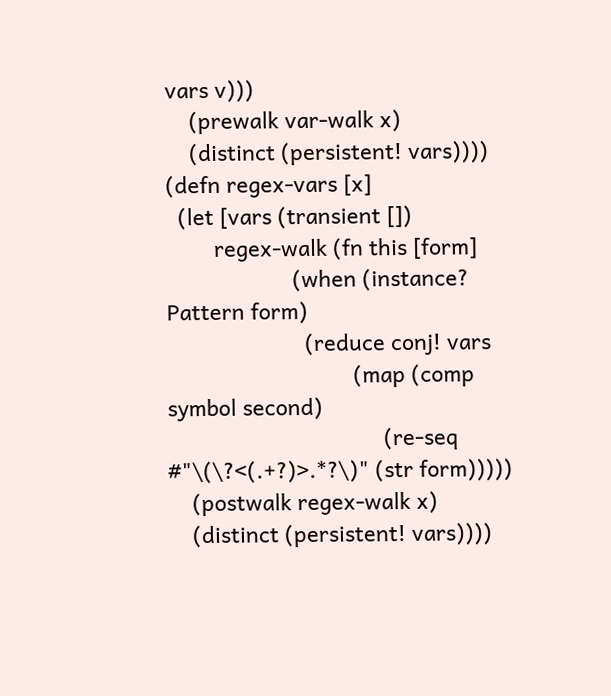vars v)))
    (prewalk var-walk x)
    (distinct (persistent! vars))))
(defn regex-vars [x]
  (let [vars (transient [])
        regex-walk (fn this [form]
                     (when (instance? Pattern form)
                       (reduce conj! vars
                               (map (comp symbol second)
                                    (re-seq #"\(\?<(.+?)>.*?\)" (str form)))))
    (postwalk regex-walk x)
    (distinct (persistent! vars))))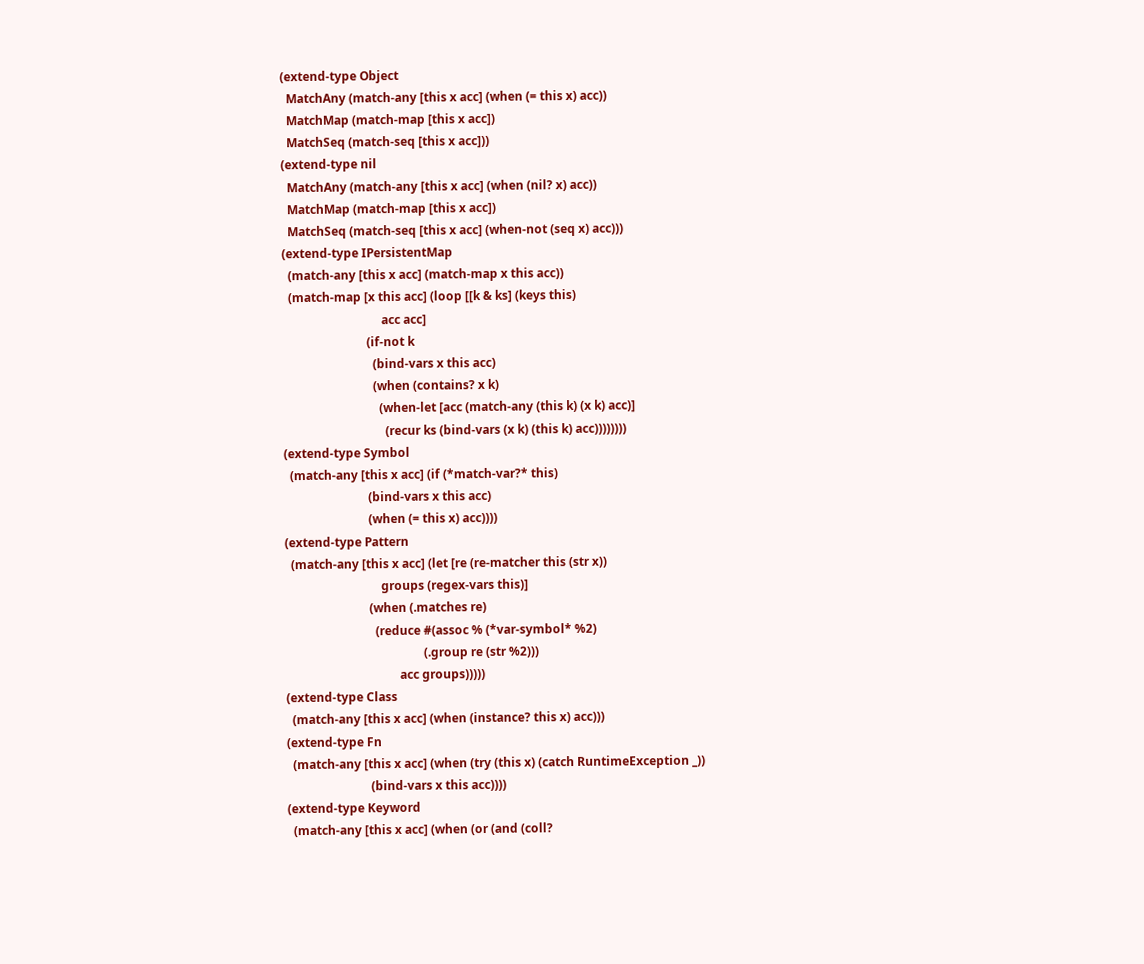(extend-type Object
  MatchAny (match-any [this x acc] (when (= this x) acc))
  MatchMap (match-map [this x acc])
  MatchSeq (match-seq [this x acc]))
(extend-type nil
  MatchAny (match-any [this x acc] (when (nil? x) acc))
  MatchMap (match-map [this x acc])
  MatchSeq (match-seq [this x acc] (when-not (seq x) acc)))
(extend-type IPersistentMap
  (match-any [this x acc] (match-map x this acc))
  (match-map [x this acc] (loop [[k & ks] (keys this)
                                 acc acc]
                            (if-not k
                              (bind-vars x this acc)
                              (when (contains? x k)
                                (when-let [acc (match-any (this k) (x k) acc)]
                                  (recur ks (bind-vars (x k) (this k) acc))))))))
(extend-type Symbol
  (match-any [this x acc] (if (*match-var?* this)
                            (bind-vars x this acc)
                            (when (= this x) acc))))
(extend-type Pattern
  (match-any [this x acc] (let [re (re-matcher this (str x))
                                groups (regex-vars this)]
                            (when (.matches re)
                              (reduce #(assoc % (*var-symbol* %2)
                                              (.group re (str %2)))
                                      acc groups)))))
(extend-type Class
  (match-any [this x acc] (when (instance? this x) acc)))
(extend-type Fn
  (match-any [this x acc] (when (try (this x) (catch RuntimeException _))
                            (bind-vars x this acc))))
(extend-type Keyword
  (match-any [this x acc] (when (or (and (coll?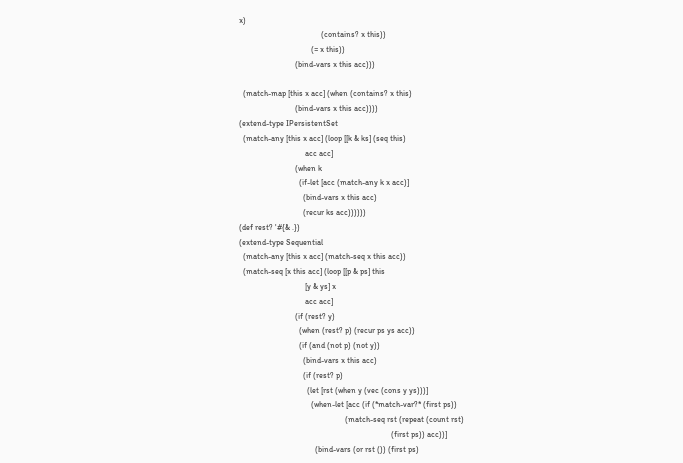x)
                                         (contains? x this))
                                    (= x this))
                            (bind-vars x this acc)))

  (match-map [this x acc] (when (contains? x this)
                            (bind-vars x this acc))))
(extend-type IPersistentSet
  (match-any [this x acc] (loop [[k & ks] (seq this)
                                 acc acc]
                            (when k
                              (if-let [acc (match-any k x acc)]
                                (bind-vars x this acc)
                                (recur ks acc))))))
(def rest? '#{& .})
(extend-type Sequential
  (match-any [this x acc] (match-seq x this acc))
  (match-seq [x this acc] (loop [[p & ps] this
                                 [y & ys] x
                                 acc acc]
                            (if (rest? y)
                              (when (rest? p) (recur ps ys acc))
                              (if (and (not p) (not y))
                                (bind-vars x this acc)
                                (if (rest? p)
                                  (let [rst (when y (vec (cons y ys)))]
                                    (when-let [acc (if (*match-var?* (first ps))
                                                     (match-seq rst (repeat (count rst)
                                                                            (first ps)) acc))]
                                      (bind-vars (or rst ()) (first ps)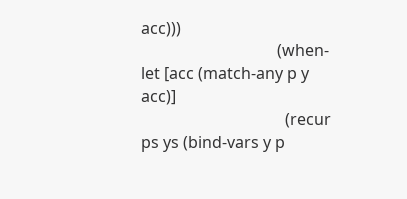acc)))
                                  (when-let [acc (match-any p y acc)]
                                    (recur ps ys (bind-vars y p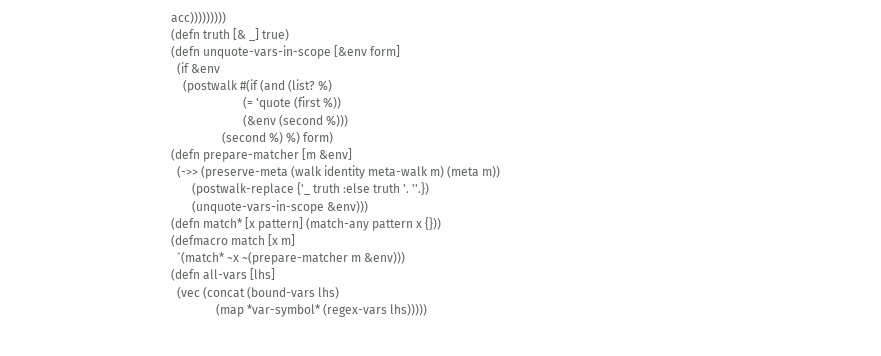acc)))))))))
(defn truth [& _] true)
(defn unquote-vars-in-scope [&env form]
  (if &env
    (postwalk #(if (and (list? %)
                        (= 'quote (first %))
                        (&env (second %)))
                 (second %) %) form)
(defn prepare-matcher [m &env]
  (->> (preserve-meta (walk identity meta-walk m) (meta m))
       (postwalk-replace {'_ truth :else truth '. ''.})
       (unquote-vars-in-scope &env)))
(defn match* [x pattern] (match-any pattern x {}))
(defmacro match [x m]
  `(match* ~x ~(prepare-matcher m &env)))
(defn all-vars [lhs]
  (vec (concat (bound-vars lhs)
               (map *var-symbol* (regex-vars lhs)))))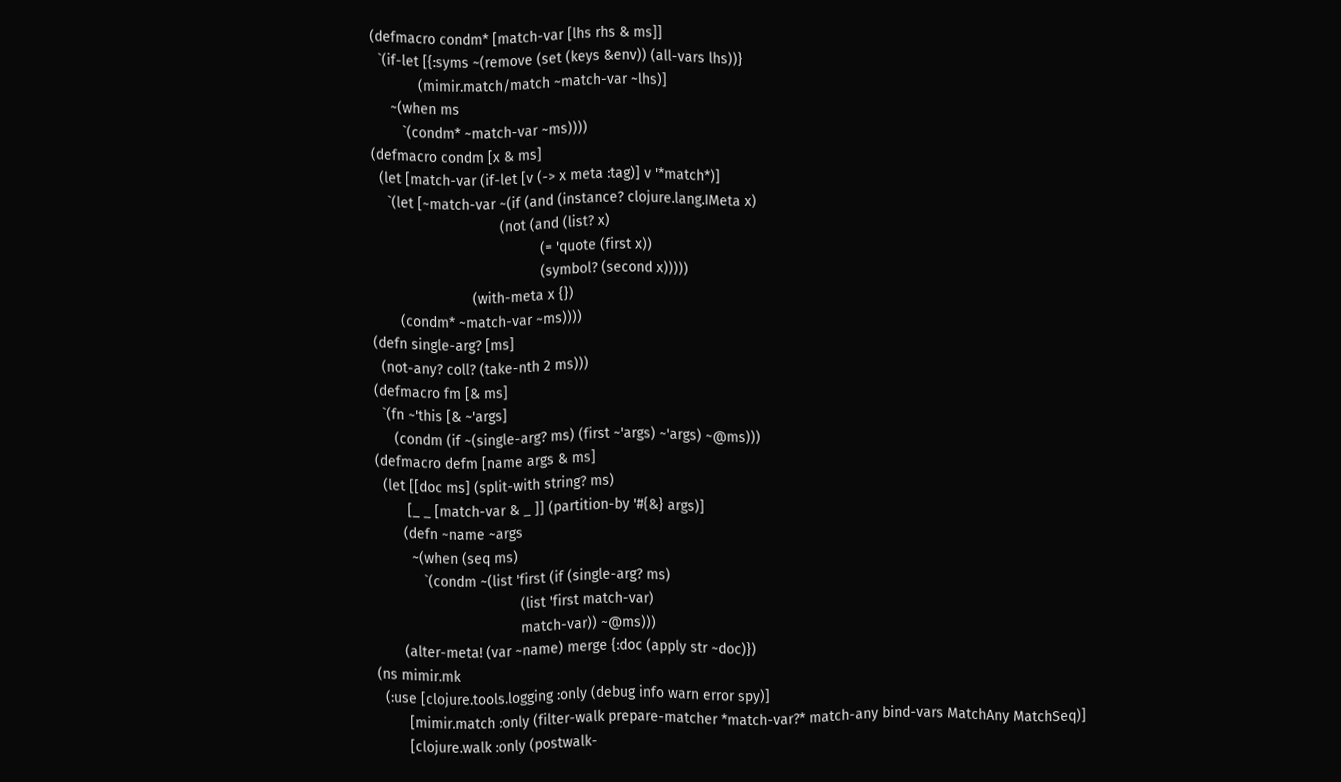(defmacro condm* [match-var [lhs rhs & ms]]
  `(if-let [{:syms ~(remove (set (keys &env)) (all-vars lhs))}
            (mimir.match/match ~match-var ~lhs)]
     ~(when ms
        `(condm* ~match-var ~ms))))
(defmacro condm [x & ms]
  (let [match-var (if-let [v (-> x meta :tag)] v '*match*)]
    `(let [~match-var ~(if (and (instance? clojure.lang.IMeta x)
                                (not (and (list? x)
                                          (= 'quote (first x))
                                          (symbol? (second x)))))
                         (with-meta x {})
       (condm* ~match-var ~ms))))
(defn single-arg? [ms]
  (not-any? coll? (take-nth 2 ms)))
(defmacro fm [& ms]
  `(fn ~'this [& ~'args]
     (condm (if ~(single-arg? ms) (first ~'args) ~'args) ~@ms)))
(defmacro defm [name args & ms]
  (let [[doc ms] (split-with string? ms)
        [_ _ [match-var & _ ]] (partition-by '#{&} args)]
       (defn ~name ~args
         ~(when (seq ms)
            `(condm ~(list 'first (if (single-arg? ms)
                                    (list 'first match-var)
                                    match-var)) ~@ms)))
       (alter-meta! (var ~name) merge {:doc (apply str ~doc)})
(ns mimir.mk
  (:use [clojure.tools.logging :only (debug info warn error spy)]
        [mimir.match :only (filter-walk prepare-matcher *match-var?* match-any bind-vars MatchAny MatchSeq)]
        [clojure.walk :only (postwalk-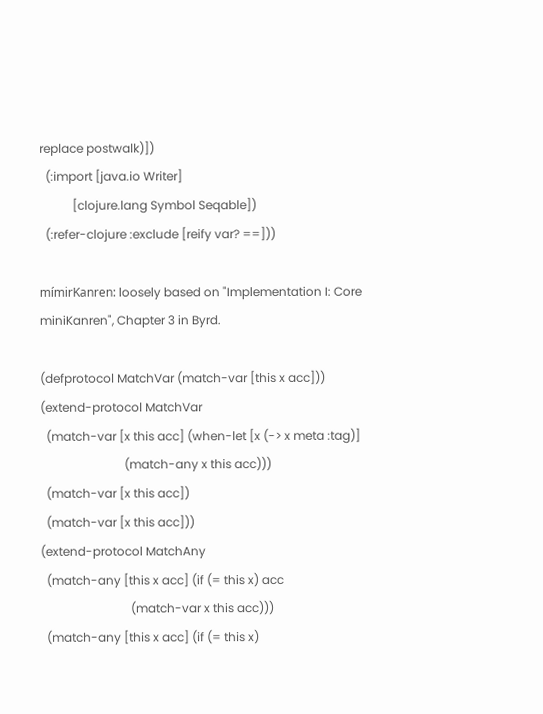replace postwalk)])
  (:import [java.io Writer]
           [clojure.lang Symbol Seqable])
  (:refer-clojure :exclude [reify var? ==]))

mímirKanren: loosely based on "Implementation I: Core miniKanren", Chapter 3 in Byrd.

(defprotocol MatchVar (match-var [this x acc]))
(extend-protocol MatchVar
  (match-var [x this acc] (when-let [x (-> x meta :tag)]
                            (match-any x this acc)))
  (match-var [x this acc])
  (match-var [x this acc]))
(extend-protocol MatchAny
  (match-any [this x acc] (if (= this x) acc
                              (match-var x this acc)))
  (match-any [this x acc] (if (= this x)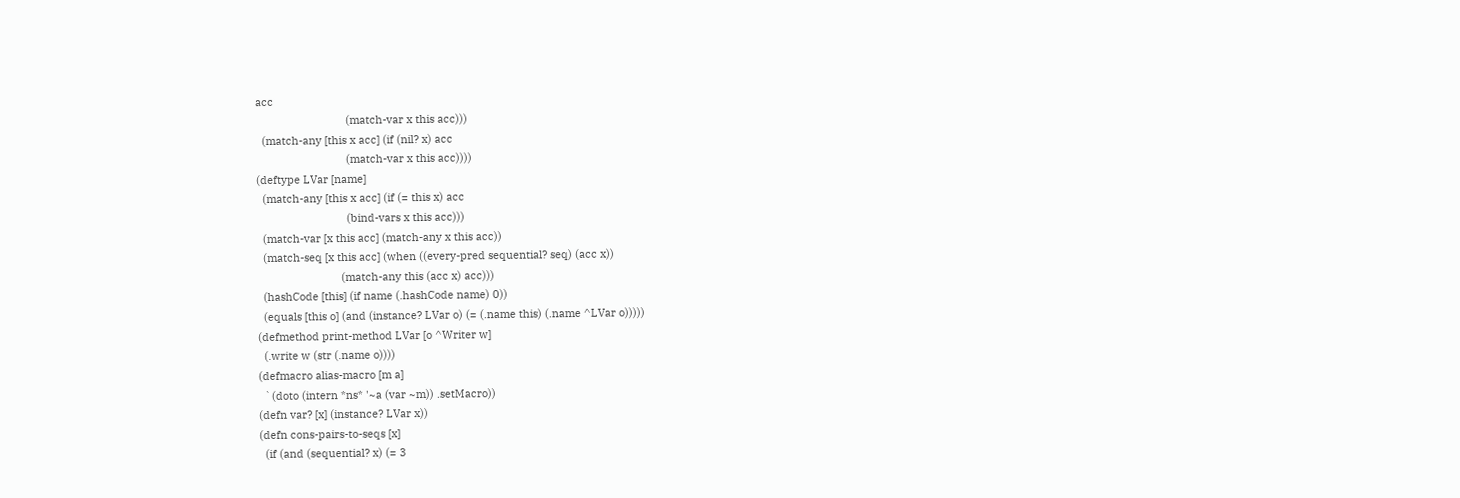acc
                              (match-var x this acc)))
  (match-any [this x acc] (if (nil? x) acc
                              (match-var x this acc))))
(deftype LVar [name]
  (match-any [this x acc] (if (= this x) acc
                              (bind-vars x this acc)))
  (match-var [x this acc] (match-any x this acc))
  (match-seq [x this acc] (when ((every-pred sequential? seq) (acc x))
                            (match-any this (acc x) acc)))
  (hashCode [this] (if name (.hashCode name) 0))
  (equals [this o] (and (instance? LVar o) (= (.name this) (.name ^LVar o)))))
(defmethod print-method LVar [o ^Writer w]
  (.write w (str (.name o))))
(defmacro alias-macro [m a]
  `(doto (intern *ns* '~a (var ~m)) .setMacro))
(defn var? [x] (instance? LVar x))
(defn cons-pairs-to-seqs [x]
  (if (and (sequential? x) (= 3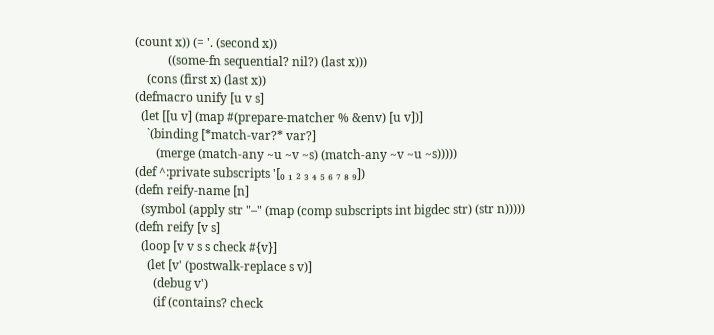(count x)) (= '. (second x))
           ((some-fn sequential? nil?) (last x)))
    (cons (first x) (last x))
(defmacro unify [u v s]
  (let [[u v] (map #(prepare-matcher % &env) [u v])]
    `(binding [*match-var?* var?]
       (merge (match-any ~u ~v ~s) (match-any ~v ~u ~s)))))
(def ^:private subscripts '[₀ ₁ ₂ ₃ ₄ ₅ ₆ ₇ ₈ ₉])
(defn reify-name [n]
  (symbol (apply str "–" (map (comp subscripts int bigdec str) (str n)))))
(defn reify [v s]
  (loop [v v s s check #{v}]
    (let [v' (postwalk-replace s v)]
      (debug v')
      (if (contains? check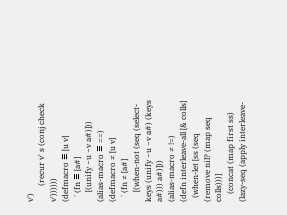v')
        (recur v' s (conj check v'))))))
(defmacro ≡ [u v]
  `(fn ≡ [a#]
     [(unify ~u ~v a#)]))
(alias-macro ≡ ==)
(defmacro ≠ [u v]
  `(fn ≠ [a#]
     [(when-not (seq (select-keys (unify ~u ~v a#) (keys a#))) a#)]))
(alias-macro ≠ !=)
(defn interleave-all [& colls]
  (when-let [ss (seq (remove nil? (map seq colls)))]
    (concat (map first ss) (lazy-seq (apply interleave-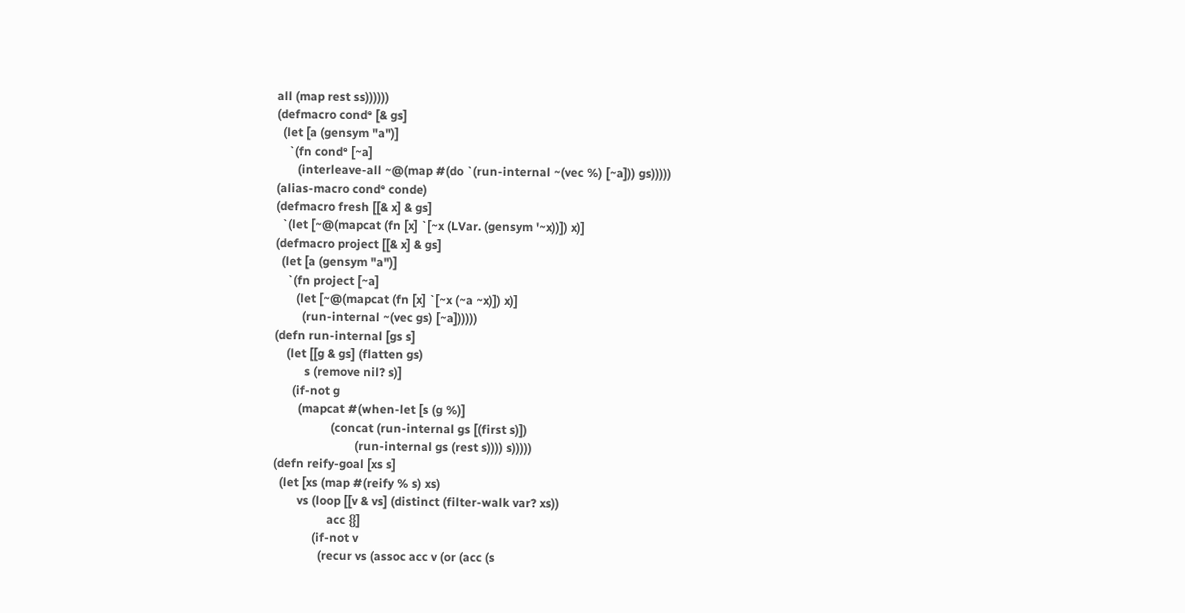all (map rest ss))))))
(defmacro condᵉ [& gs]
  (let [a (gensym "a")]
    `(fn condᵉ [~a]
       (interleave-all ~@(map #(do `(run-internal ~(vec %) [~a])) gs)))))
(alias-macro condᵉ conde)
(defmacro fresh [[& x] & gs]
  `(let [~@(mapcat (fn [x] `[~x (LVar. (gensym '~x))]) x)]
(defmacro project [[& x] & gs]
  (let [a (gensym "a")]
    `(fn project [~a]
       (let [~@(mapcat (fn [x] `[~x (~a ~x)]) x)]
         (run-internal ~(vec gs) [~a])))))
(defn run-internal [gs s]
    (let [[g & gs] (flatten gs)
          s (remove nil? s)]
      (if-not g
        (mapcat #(when-let [s (g %)]
                   (concat (run-internal gs [(first s)])
                           (run-internal gs (rest s)))) s)))))
(defn reify-goal [xs s]
  (let [xs (map #(reify % s) xs)
        vs (loop [[v & vs] (distinct (filter-walk var? xs))
                  acc {}]
             (if-not v
               (recur vs (assoc acc v (or (acc (s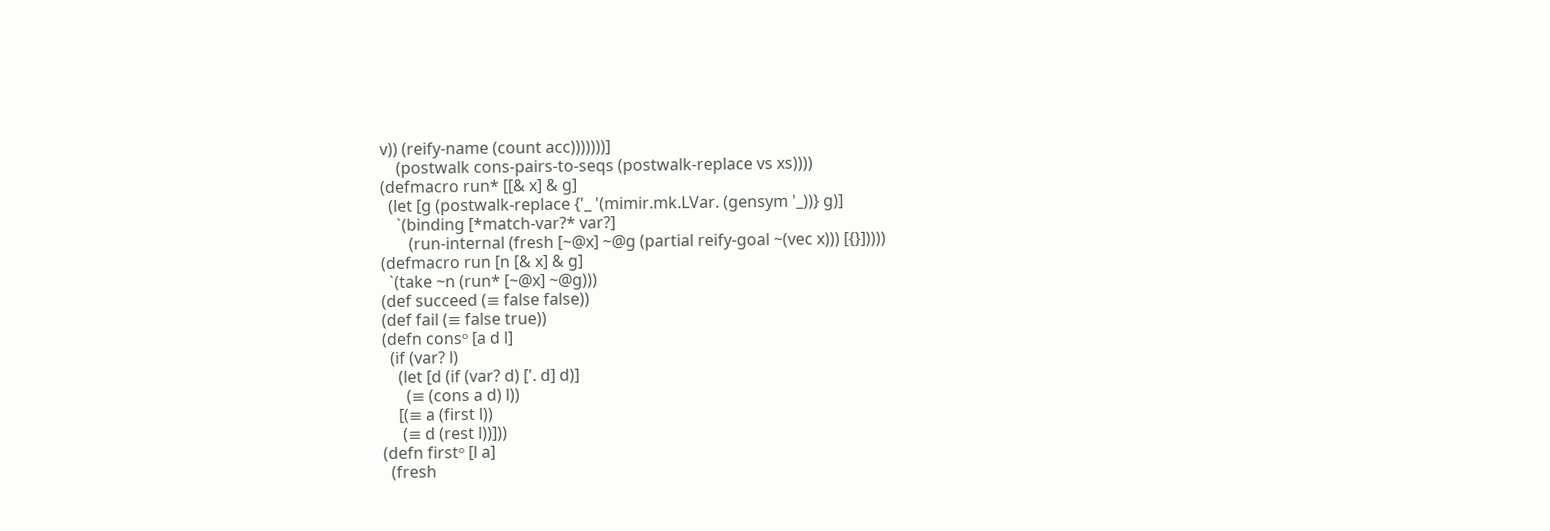v)) (reify-name (count acc)))))))]
    (postwalk cons-pairs-to-seqs (postwalk-replace vs xs))))
(defmacro run* [[& x] & g]
  (let [g (postwalk-replace {'_ '(mimir.mk.LVar. (gensym '_))} g)]
    `(binding [*match-var?* var?]
       (run-internal (fresh [~@x] ~@g (partial reify-goal ~(vec x))) [{}]))))
(defmacro run [n [& x] & g]
  `(take ~n (run* [~@x] ~@g)))
(def succeed (≡ false false))
(def fail (≡ false true))
(defn consᵒ [a d l]
  (if (var? l)
    (let [d (if (var? d) ['. d] d)]
      (≡ (cons a d) l))
    [(≡ a (first l))
     (≡ d (rest l))]))
(defn firstᵒ [l a]
  (fresh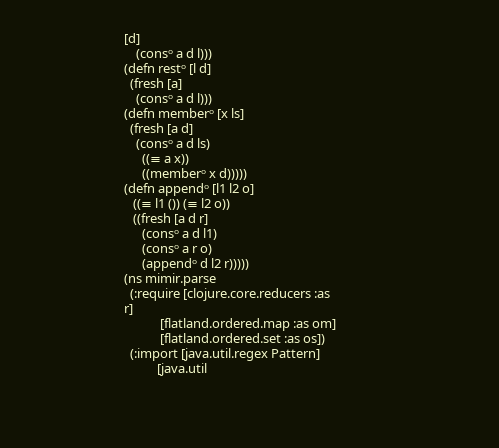[d]
    (consᵒ a d l)))
(defn restᵒ [l d]
  (fresh [a]
    (consᵒ a d l)))
(defn memberᵒ [x ls]
  (fresh [a d]
    (consᵒ a d ls)
      ((≡ a x))
      ((memberᵒ x d)))))
(defn appendᵒ [l1 l2 o]
   ((≡ l1 ()) (≡ l2 o))
   ((fresh [a d r]
      (consᵒ a d l1)
      (consᵒ a r o)
      (appendᵒ d l2 r)))))
(ns mimir.parse
  (:require [clojure.core.reducers :as r]
            [flatland.ordered.map :as om]
            [flatland.ordered.set :as os])
  (:import [java.util.regex Pattern]
           [java.util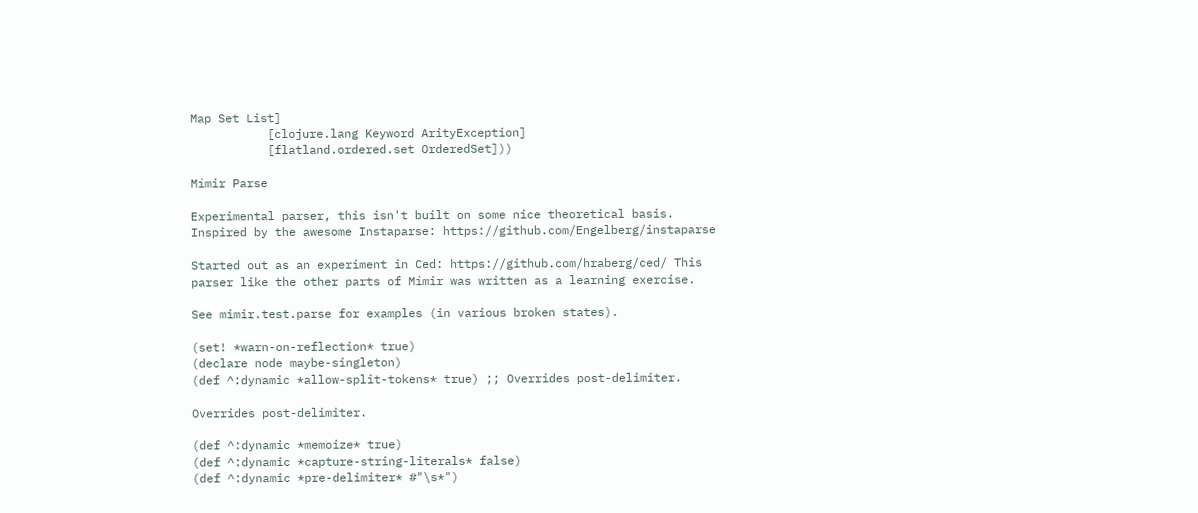Map Set List]
           [clojure.lang Keyword ArityException]
           [flatland.ordered.set OrderedSet]))

Mímir Parse

Experimental parser, this isn't built on some nice theoretical basis. Inspired by the awesome Instaparse: https://github.com/Engelberg/instaparse

Started out as an experiment in Ced: https://github.com/hraberg/ced/ This parser like the other parts of Mímir was written as a learning exercise.

See mimir.test.parse for examples (in various broken states).

(set! *warn-on-reflection* true)
(declare node maybe-singleton)
(def ^:dynamic *allow-split-tokens* true) ;; Overrides post-delimiter.

Overrides post-delimiter.

(def ^:dynamic *memoize* true)
(def ^:dynamic *capture-string-literals* false)
(def ^:dynamic *pre-delimiter* #"\s*")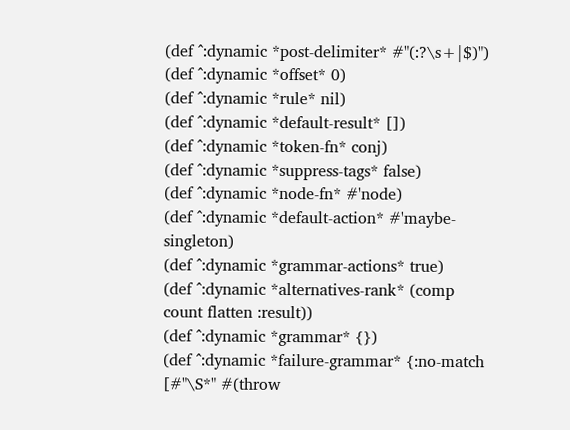(def ^:dynamic *post-delimiter* #"(:?\s+|$)")
(def ^:dynamic *offset* 0)
(def ^:dynamic *rule* nil)
(def ^:dynamic *default-result* [])
(def ^:dynamic *token-fn* conj)
(def ^:dynamic *suppress-tags* false)
(def ^:dynamic *node-fn* #'node)
(def ^:dynamic *default-action* #'maybe-singleton)
(def ^:dynamic *grammar-actions* true)
(def ^:dynamic *alternatives-rank* (comp count flatten :result))
(def ^:dynamic *grammar* {})
(def ^:dynamic *failure-grammar* {:no-match [#"\S*" #(throw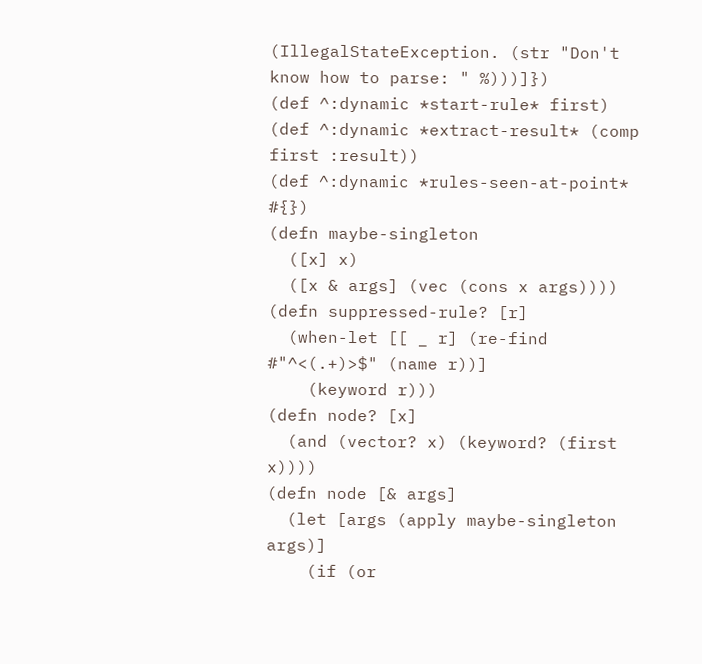(IllegalStateException. (str "Don't know how to parse: " %)))]})
(def ^:dynamic *start-rule* first)
(def ^:dynamic *extract-result* (comp first :result))
(def ^:dynamic *rules-seen-at-point* #{})
(defn maybe-singleton
  ([x] x)
  ([x & args] (vec (cons x args))))
(defn suppressed-rule? [r]
  (when-let [[ _ r] (re-find #"^<(.+)>$" (name r))]
    (keyword r)))
(defn node? [x]
  (and (vector? x) (keyword? (first x))))
(defn node [& args]
  (let [args (apply maybe-singleton args)]
    (if (or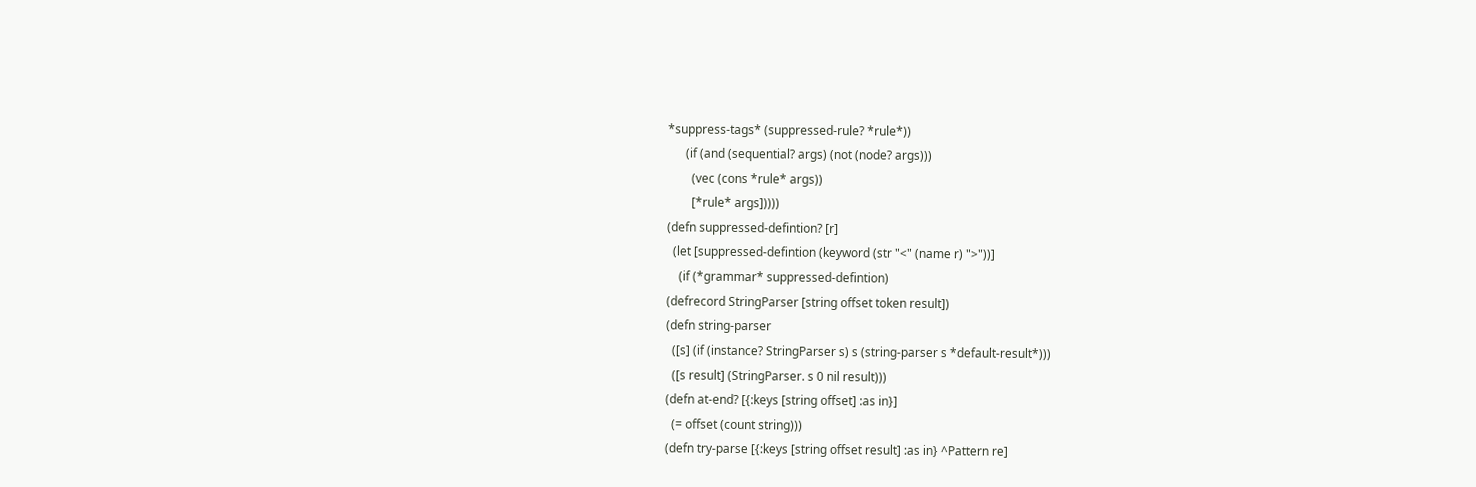*suppress-tags* (suppressed-rule? *rule*))
      (if (and (sequential? args) (not (node? args)))
        (vec (cons *rule* args))
        [*rule* args]))))
(defn suppressed-defintion? [r]
  (let [suppressed-defintion (keyword (str "<" (name r) ">"))]
    (if (*grammar* suppressed-defintion)
(defrecord StringParser [string offset token result])
(defn string-parser
  ([s] (if (instance? StringParser s) s (string-parser s *default-result*)))
  ([s result] (StringParser. s 0 nil result)))
(defn at-end? [{:keys [string offset] :as in}]
  (= offset (count string)))
(defn try-parse [{:keys [string offset result] :as in} ^Pattern re]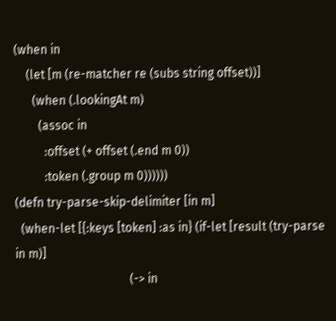(when in
    (let [m (re-matcher re (subs string offset))]
      (when (.lookingAt m)
        (assoc in
          :offset (+ offset (.end m 0))
          :token (.group m 0))))))
(defn try-parse-skip-delimiter [in m]
  (when-let [{:keys [token] :as in} (if-let [result (try-parse in m)]
                                      (-> in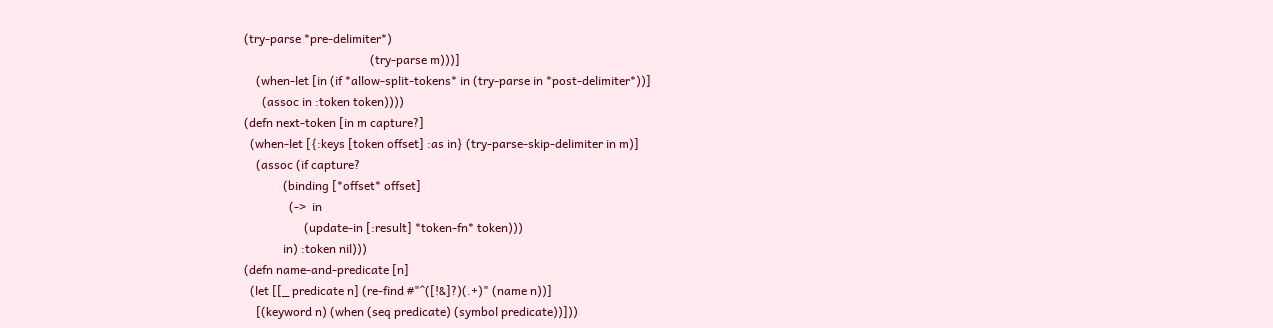(try-parse *pre-delimiter*)
                                          (try-parse m)))]
    (when-let [in (if *allow-split-tokens* in (try-parse in *post-delimiter*))]
      (assoc in :token token))))
(defn next-token [in m capture?]
  (when-let [{:keys [token offset] :as in} (try-parse-skip-delimiter in m)]
    (assoc (if capture?
             (binding [*offset* offset]
               (->  in
                    (update-in [:result] *token-fn* token)))
             in) :token nil)))
(defn name-and-predicate [n]
  (let [[_ predicate n] (re-find #"^([!&]?)(.+)" (name n))]
    [(keyword n) (when (seq predicate) (symbol predicate))]))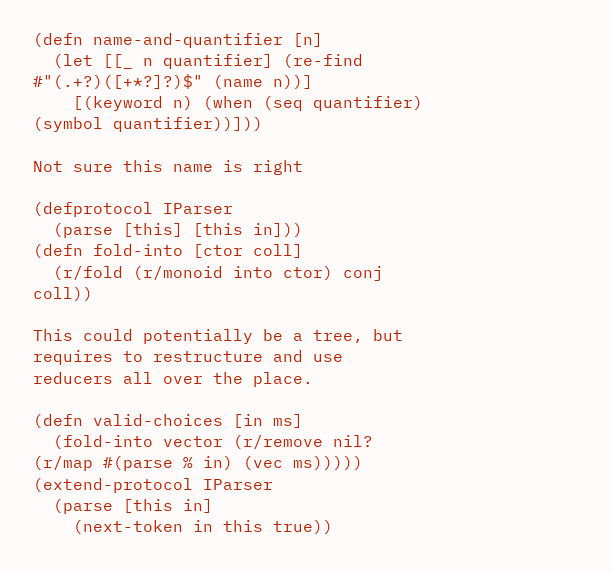(defn name-and-quantifier [n]
  (let [[_ n quantifier] (re-find #"(.+?)([+*?]?)$" (name n))]
    [(keyword n) (when (seq quantifier) (symbol quantifier))]))

Not sure this name is right

(defprotocol IParser
  (parse [this] [this in]))
(defn fold-into [ctor coll]
  (r/fold (r/monoid into ctor) conj coll))

This could potentially be a tree, but requires to restructure and use reducers all over the place.

(defn valid-choices [in ms]
  (fold-into vector (r/remove nil? (r/map #(parse % in) (vec ms)))))
(extend-protocol IParser
  (parse [this in]
    (next-token in this true))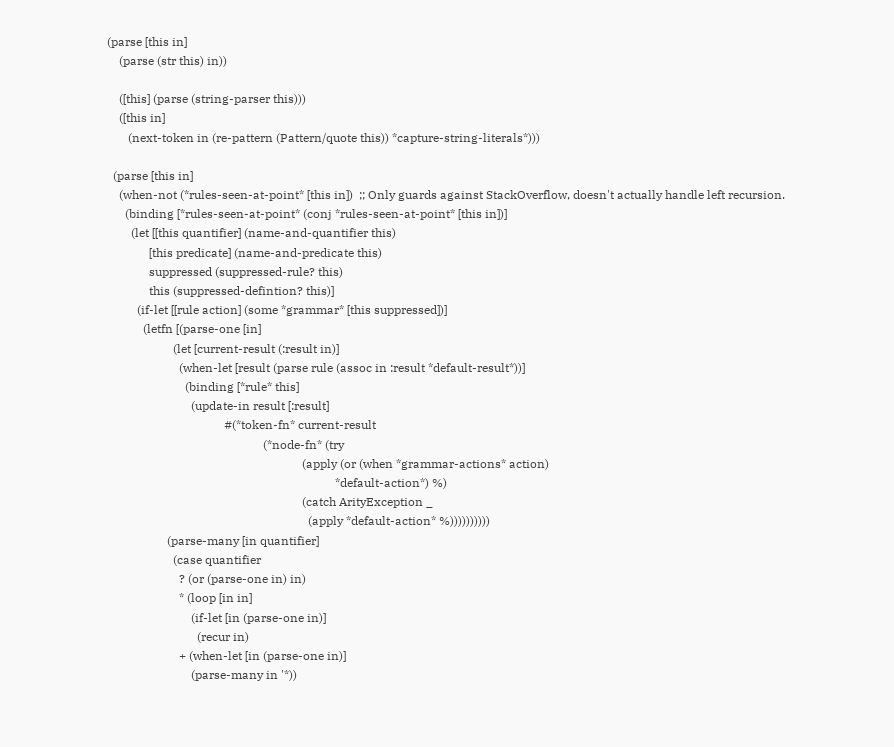(parse [this in]
    (parse (str this) in))

    ([this] (parse (string-parser this)))
    ([this in]
       (next-token in (re-pattern (Pattern/quote this)) *capture-string-literals*)))

  (parse [this in]
    (when-not (*rules-seen-at-point* [this in])  ;; Only guards against StackOverflow, doesn't actually handle left recursion.
      (binding [*rules-seen-at-point* (conj *rules-seen-at-point* [this in])]
        (let [[this quantifier] (name-and-quantifier this)
              [this predicate] (name-and-predicate this)
              suppressed (suppressed-rule? this)
              this (suppressed-defintion? this)]
          (if-let [[rule action] (some *grammar* [this suppressed])]
            (letfn [(parse-one [in]
                      (let [current-result (:result in)]
                        (when-let [result (parse rule (assoc in :result *default-result*))]
                          (binding [*rule* this]
                            (update-in result [:result]
                                       #(*token-fn* current-result
                                                    (*node-fn* (try
                                                                 (apply (or (when *grammar-actions* action)
                                                                            *default-action*) %)
                                                                 (catch ArityException _
                                                                   (apply *default-action* %))))))))))
                    (parse-many [in quantifier]
                      (case quantifier
                        ? (or (parse-one in) in)
                        * (loop [in in]
                            (if-let [in (parse-one in)]
                              (recur in)
                        + (when-let [in (parse-one in)]
                            (parse-many in '*))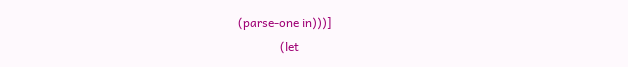(parse-one in)))]
              (let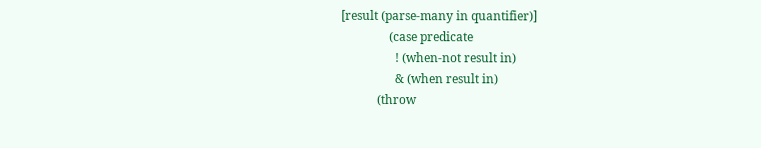[result (parse-many in quantifier)]
                (case predicate
                  ! (when-not result in)
                  & (when result in)
            (throw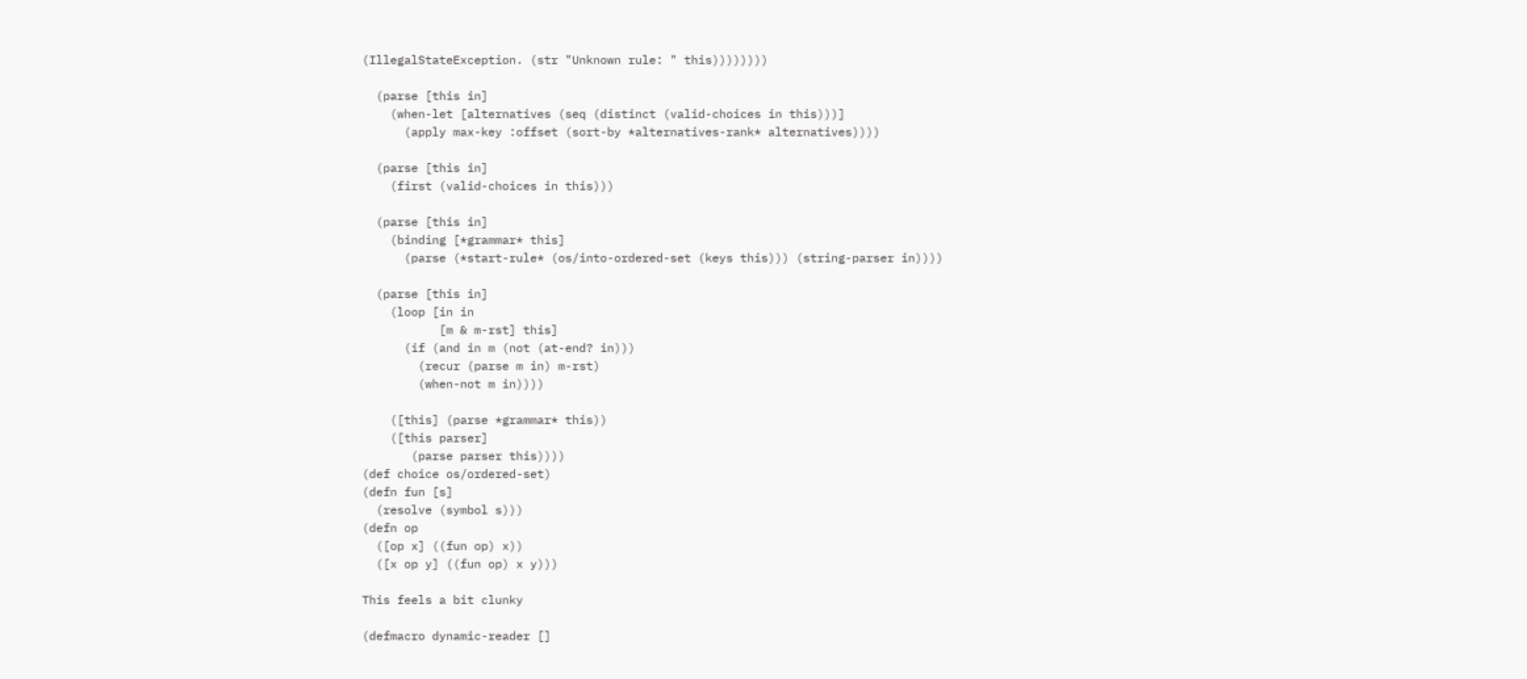(IllegalStateException. (str "Unknown rule: " this))))))))

  (parse [this in]
    (when-let [alternatives (seq (distinct (valid-choices in this)))]
      (apply max-key :offset (sort-by *alternatives-rank* alternatives))))

  (parse [this in]
    (first (valid-choices in this)))

  (parse [this in]
    (binding [*grammar* this]
      (parse (*start-rule* (os/into-ordered-set (keys this))) (string-parser in))))

  (parse [this in]
    (loop [in in
           [m & m-rst] this]
      (if (and in m (not (at-end? in)))
        (recur (parse m in) m-rst)
        (when-not m in))))

    ([this] (parse *grammar* this))
    ([this parser]
       (parse parser this))))
(def choice os/ordered-set)
(defn fun [s]
  (resolve (symbol s)))
(defn op
  ([op x] ((fun op) x))
  ([x op y] ((fun op) x y)))

This feels a bit clunky

(defmacro dynamic-reader []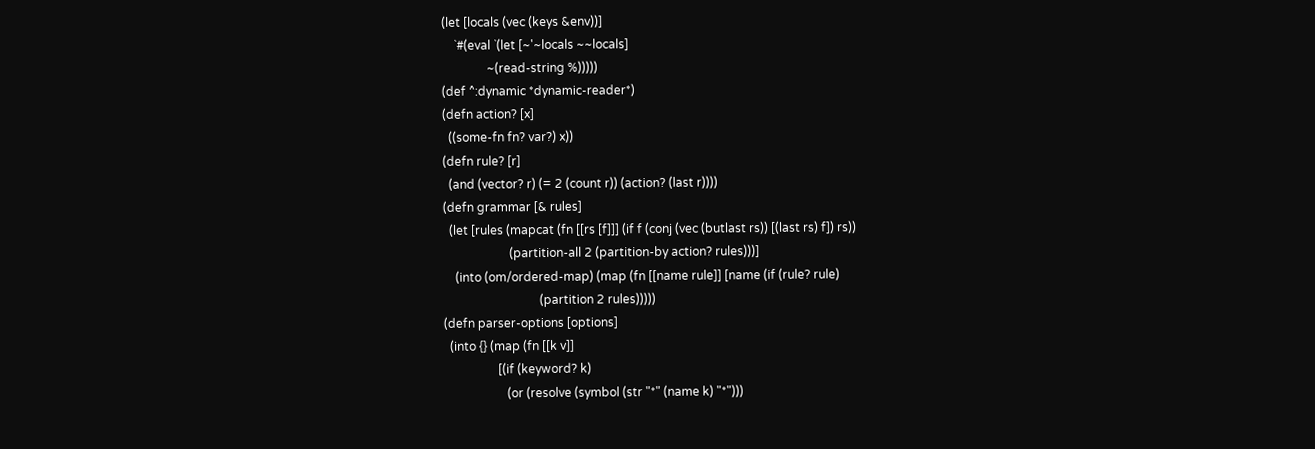(let [locals (vec (keys &env))]
    `#(eval `(let [~'~locals ~~locals]
               ~(read-string %)))))
(def ^:dynamic *dynamic-reader*)
(defn action? [x]
  ((some-fn fn? var?) x))
(defn rule? [r]
  (and (vector? r) (= 2 (count r)) (action? (last r))))
(defn grammar [& rules]
  (let [rules (mapcat (fn [[rs [f]]] (if f (conj (vec (butlast rs)) [(last rs) f]) rs))
                      (partition-all 2 (partition-by action? rules)))]
    (into (om/ordered-map) (map (fn [[name rule]] [name (if (rule? rule)
                                (partition 2 rules)))))
(defn parser-options [options]
  (into {} (map (fn [[k v]]
                  [(if (keyword? k)
                     (or (resolve (symbol (str "*" (name k) "*")))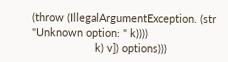(throw (IllegalArgumentException. (str "Unknown option: " k))))
                     k) v]) options)))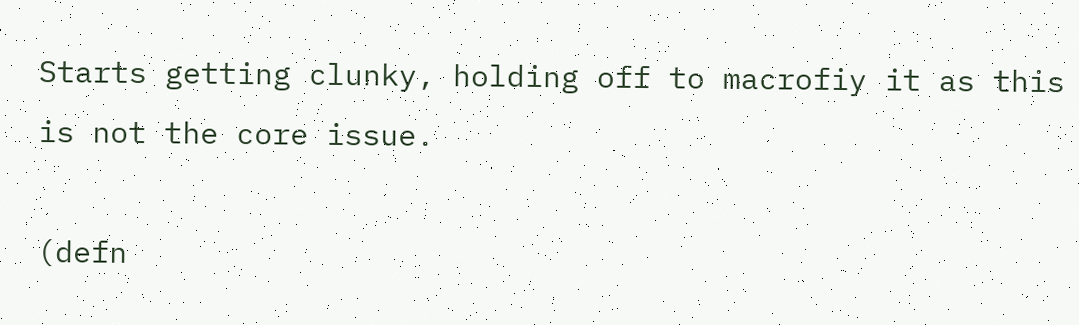Starts getting clunky, holding off to macrofiy it as this is not the core issue.

(defn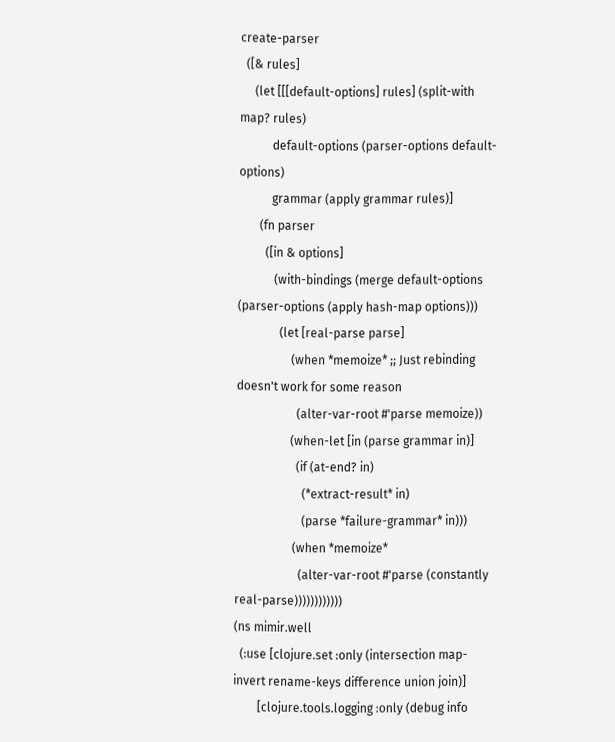create-parser
  ([& rules]
     (let [[[default-options] rules] (split-with map? rules)
           default-options (parser-options default-options)
           grammar (apply grammar rules)]
       (fn parser
         ([in & options]
            (with-bindings (merge default-options (parser-options (apply hash-map options)))
              (let [real-parse parse]
                  (when *memoize* ;; Just rebinding doesn't work for some reason
                    (alter-var-root #'parse memoize))
                  (when-let [in (parse grammar in)]
                    (if (at-end? in)
                      (*extract-result* in)
                      (parse *failure-grammar* in)))
                   (when *memoize*
                     (alter-var-root #'parse (constantly real-parse))))))))))))
(ns mimir.well
  (:use [clojure.set :only (intersection map-invert rename-keys difference union join)]
        [clojure.tools.logging :only (debug info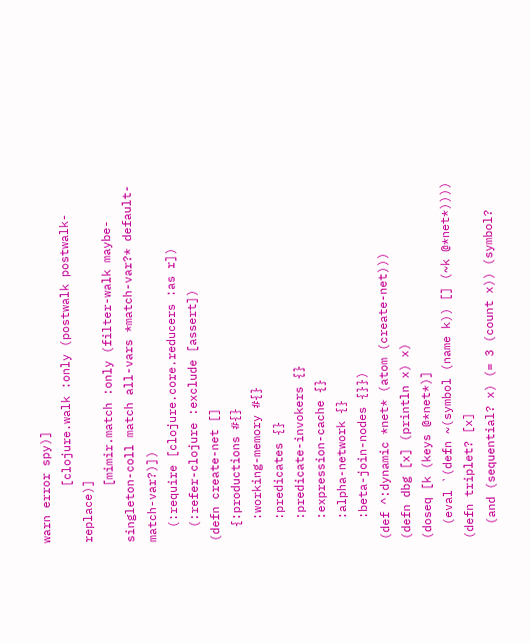warn error spy)]
        [clojure.walk :only (postwalk postwalk-replace)]
        [mimir.match :only (filter-walk maybe-singleton-coll match all-vars *match-var?* default-match-var?)])
  (:require [clojure.core.reducers :as r])
  (:refer-clojure :exclude [assert])
(defn create-net []
  {:productions #{}
   :working-memory #{}
   :predicates {}
   :predicate-invokers {}
   :expression-cache {}
   :alpha-network {}
   :beta-join-nodes {}})
(def ^:dynamic *net* (atom (create-net)))
(defn dbg [x] (println x) x)
(doseq [k (keys @*net*)]
  (eval `(defn ~(symbol (name k)) [] (~k @*net*))))
(defn triplet? [x]
  (and (sequential? x) (= 3 (count x)) (symbol?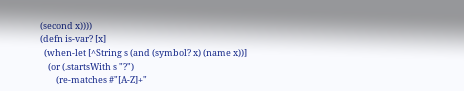(second x))))
(defn is-var? [x]
  (when-let [^String s (and (symbol? x) (name x))]
    (or (.startsWith s "?")
        (re-matches #"[A-Z]+"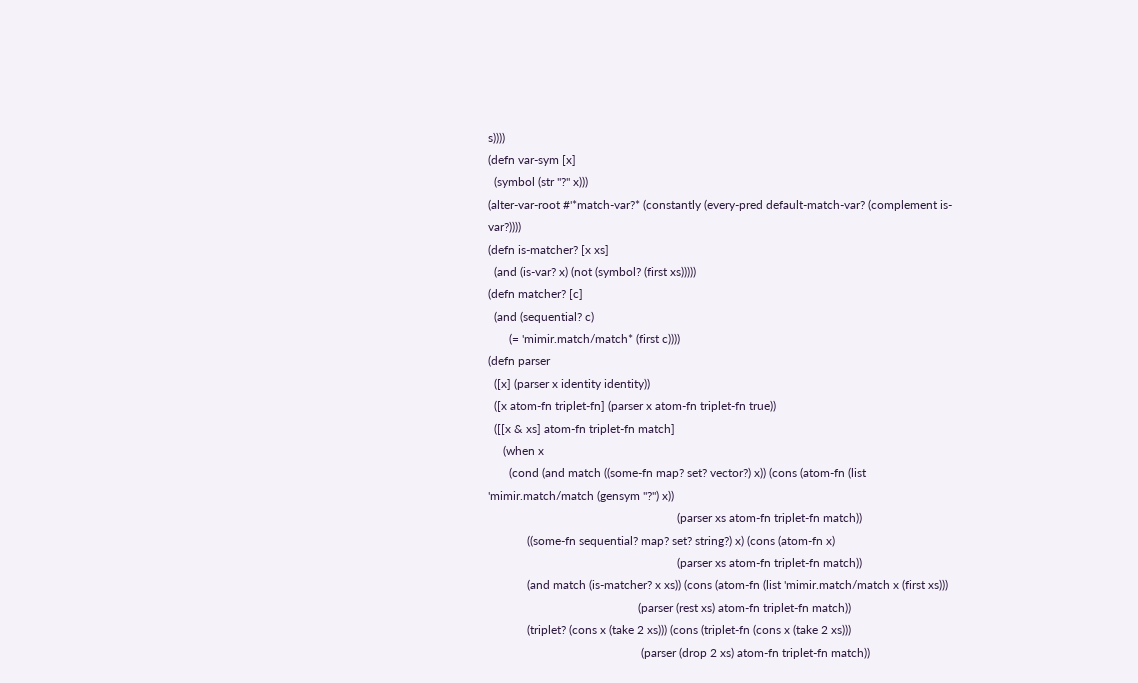s))))
(defn var-sym [x]
  (symbol (str "?" x)))
(alter-var-root #'*match-var?* (constantly (every-pred default-match-var? (complement is-var?))))
(defn is-matcher? [x xs]
  (and (is-var? x) (not (symbol? (first xs)))))
(defn matcher? [c]
  (and (sequential? c)
       (= 'mimir.match/match* (first c))))
(defn parser
  ([x] (parser x identity identity))
  ([x atom-fn triplet-fn] (parser x atom-fn triplet-fn true))
  ([[x & xs] atom-fn triplet-fn match]
     (when x
       (cond (and match ((some-fn map? set? vector?) x)) (cons (atom-fn (list 'mimir.match/match (gensym "?") x))
                                                               (parser xs atom-fn triplet-fn match))
             ((some-fn sequential? map? set? string?) x) (cons (atom-fn x)
                                                               (parser xs atom-fn triplet-fn match))
             (and match (is-matcher? x xs)) (cons (atom-fn (list 'mimir.match/match x (first xs)))
                                                  (parser (rest xs) atom-fn triplet-fn match))
             (triplet? (cons x (take 2 xs))) (cons (triplet-fn (cons x (take 2 xs)))
                                                   (parser (drop 2 xs) atom-fn triplet-fn match))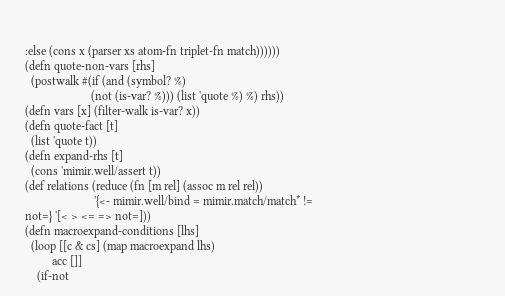:else (cons x (parser xs atom-fn triplet-fn match))))))
(defn quote-non-vars [rhs]
  (postwalk #(if (and (symbol? %)
                      (not (is-var? %))) (list 'quote %) %) rhs))
(defn vars [x] (filter-walk is-var? x))
(defn quote-fact [t]
  (list 'quote t))
(defn expand-rhs [t]
  (cons 'mimir.well/assert t))
(def relations (reduce (fn [m rel] (assoc m rel rel))
                       '{<- mimir.well/bind = mimir.match/match* != not=} '[< > <= => not=]))
(defn macroexpand-conditions [lhs]
  (loop [[c & cs] (map macroexpand lhs)
         acc []]
    (if-not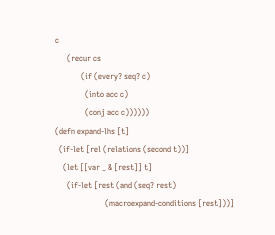c
      (recur cs
             (if (every? seq? c)
               (into acc c)
               (conj acc c))))))
(defn expand-lhs [t]
  (if-let [rel (relations (second t))]
    (let [[var _ & [rest]] t]
      (if-let [rest (and (seq? rest)
                         (macroexpand-conditions [rest]))]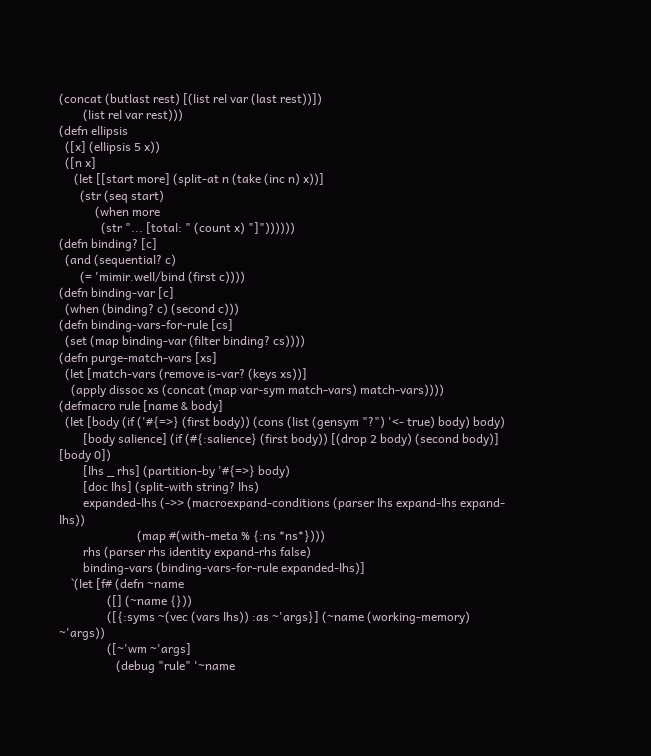(concat (butlast rest) [(list rel var (last rest))])
        (list rel var rest)))
(defn ellipsis
  ([x] (ellipsis 5 x))
  ([n x]
     (let [[start more] (split-at n (take (inc n) x))]
       (str (seq start)
            (when more
              (str "... [total: " (count x) "]"))))))
(defn binding? [c]
  (and (sequential? c)
       (= 'mimir.well/bind (first c))))
(defn binding-var [c]
  (when (binding? c) (second c)))
(defn binding-vars-for-rule [cs]
  (set (map binding-var (filter binding? cs))))
(defn purge-match-vars [xs]
  (let [match-vars (remove is-var? (keys xs))]
    (apply dissoc xs (concat (map var-sym match-vars) match-vars))))
(defmacro rule [name & body]
  (let [body (if ('#{=>} (first body)) (cons (list (gensym "?") '<- true) body) body)
        [body salience] (if (#{:salience} (first body)) [(drop 2 body) (second body)] [body 0])
        [lhs _ rhs] (partition-by '#{=>} body)
        [doc lhs] (split-with string? lhs)
        expanded-lhs (->> (macroexpand-conditions (parser lhs expand-lhs expand-lhs))
                          (map #(with-meta % {:ns *ns*})))
        rhs (parser rhs identity expand-rhs false)
        binding-vars (binding-vars-for-rule expanded-lhs)]
    `(let [f# (defn ~name
                ([] (~name {}))
                ([{:syms ~(vec (vars lhs)) :as ~'args}] (~name (working-memory) ~'args))
                ([~'wm ~'args]
                   (debug "rule" '~name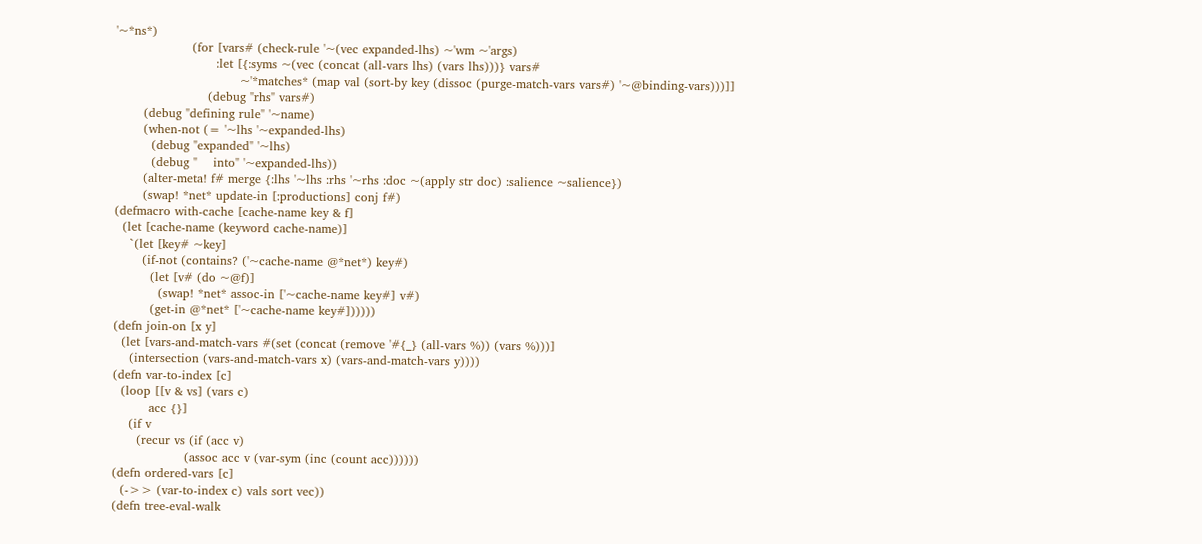'~*ns*)
                   (for [vars# (check-rule '~(vec expanded-lhs) ~'wm ~'args)
                         :let [{:syms ~(vec (concat (all-vars lhs) (vars lhs)))} vars#
                               ~'*matches* (map val (sort-by key (dissoc (purge-match-vars vars#) '~@binding-vars)))]]
                       (debug "rhs" vars#)
       (debug "defining rule" '~name)
       (when-not (= '~lhs '~expanded-lhs)
         (debug "expanded" '~lhs)
         (debug "    into" '~expanded-lhs))
       (alter-meta! f# merge {:lhs '~lhs :rhs '~rhs :doc ~(apply str doc) :salience ~salience})
       (swap! *net* update-in [:productions] conj f#)
(defmacro with-cache [cache-name key & f]
  (let [cache-name (keyword cache-name)]
    `(let [key# ~key]
       (if-not (contains? ('~cache-name @*net*) key#)
         (let [v# (do ~@f)]
           (swap! *net* assoc-in ['~cache-name key#] v#)
         (get-in @*net* ['~cache-name key#])))))
(defn join-on [x y]
  (let [vars-and-match-vars #(set (concat (remove '#{_} (all-vars %)) (vars %)))]
    (intersection (vars-and-match-vars x) (vars-and-match-vars y))))
(defn var-to-index [c]
  (loop [[v & vs] (vars c)
         acc {}]
    (if v
      (recur vs (if (acc v)
                  (assoc acc v (var-sym (inc (count acc))))))
(defn ordered-vars [c]
  (->> (var-to-index c) vals sort vec))
(defn tree-eval-walk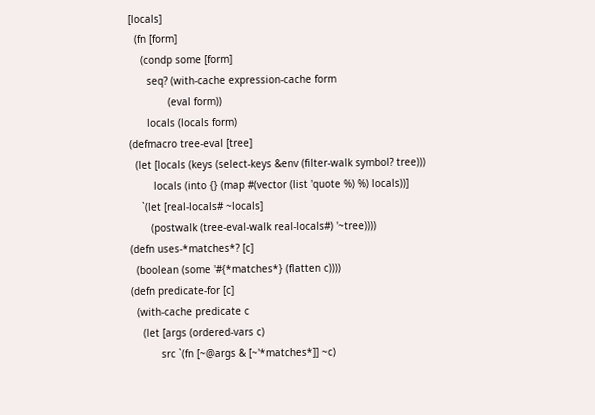[locals]
  (fn [form]
    (condp some [form]
      seq? (with-cache expression-cache form
             (eval form))
      locals (locals form)
(defmacro tree-eval [tree]
  (let [locals (keys (select-keys &env (filter-walk symbol? tree)))
        locals (into {} (map #(vector (list 'quote %) %) locals))]
    `(let [real-locals# ~locals]
       (postwalk (tree-eval-walk real-locals#) '~tree))))
(defn uses-*matches*? [c]
  (boolean (some '#{*matches*} (flatten c))))
(defn predicate-for [c]
  (with-cache predicate c
    (let [args (ordered-vars c)
          src `(fn [~@args & [~'*matches*]] ~c)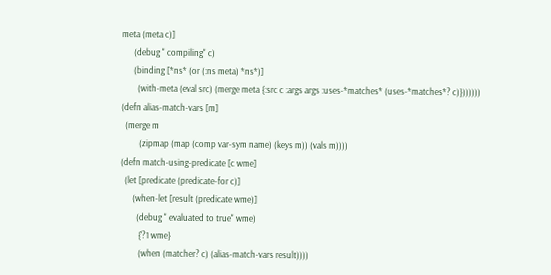meta (meta c)]
      (debug " compiling" c)
      (binding [*ns* (or (:ns meta) *ns*)]
        (with-meta (eval src) (merge meta {:src c :args args :uses-*matches* (uses-*matches*? c)}))))))
(defn alias-match-vars [m]
  (merge m
         (zipmap (map (comp var-sym name) (keys m)) (vals m))))
(defn match-using-predicate [c wme]
  (let [predicate (predicate-for c)]
      (when-let [result (predicate wme)]
        (debug " evaluated to true" wme)
         {'?1 wme}
         (when (matcher? c) (alias-match-vars result))))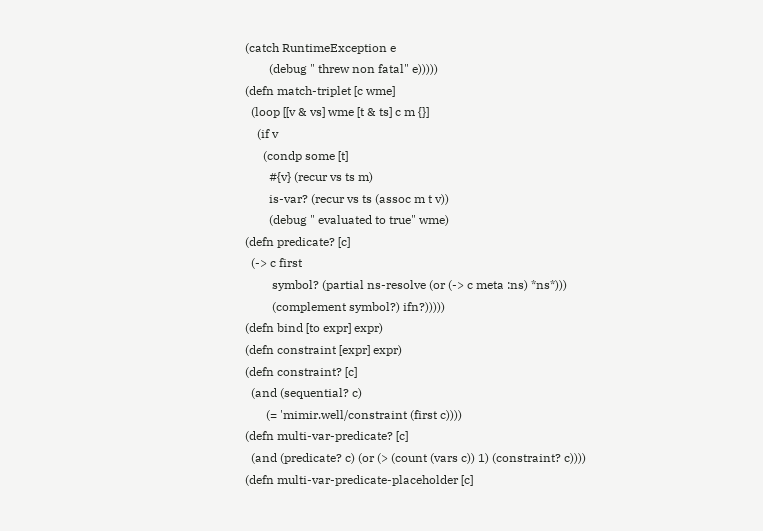(catch RuntimeException e
        (debug " threw non fatal" e)))))
(defn match-triplet [c wme]
  (loop [[v & vs] wme [t & ts] c m {}]
    (if v
      (condp some [t]
        #{v} (recur vs ts m)
        is-var? (recur vs ts (assoc m t v))
        (debug " evaluated to true" wme)
(defn predicate? [c]
  (-> c first
         symbol? (partial ns-resolve (or (-> c meta :ns) *ns*)))
         (complement symbol?) ifn?)))))
(defn bind [to expr] expr)
(defn constraint [expr] expr)
(defn constraint? [c]
  (and (sequential? c)
       (= 'mimir.well/constraint (first c))))
(defn multi-var-predicate? [c]
  (and (predicate? c) (or (> (count (vars c)) 1) (constraint? c))))
(defn multi-var-predicate-placeholder [c]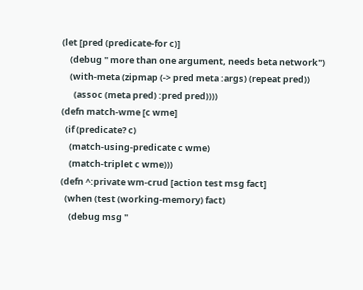(let [pred (predicate-for c)]
    (debug " more than one argument, needs beta network")
    (with-meta (zipmap (-> pred meta :args) (repeat pred))
      (assoc (meta pred) :pred pred))))
(defn match-wme [c wme]
  (if (predicate? c)
    (match-using-predicate c wme)
    (match-triplet c wme)))
(defn ^:private wm-crud [action test msg fact]
  (when (test (working-memory) fact)
    (debug msg "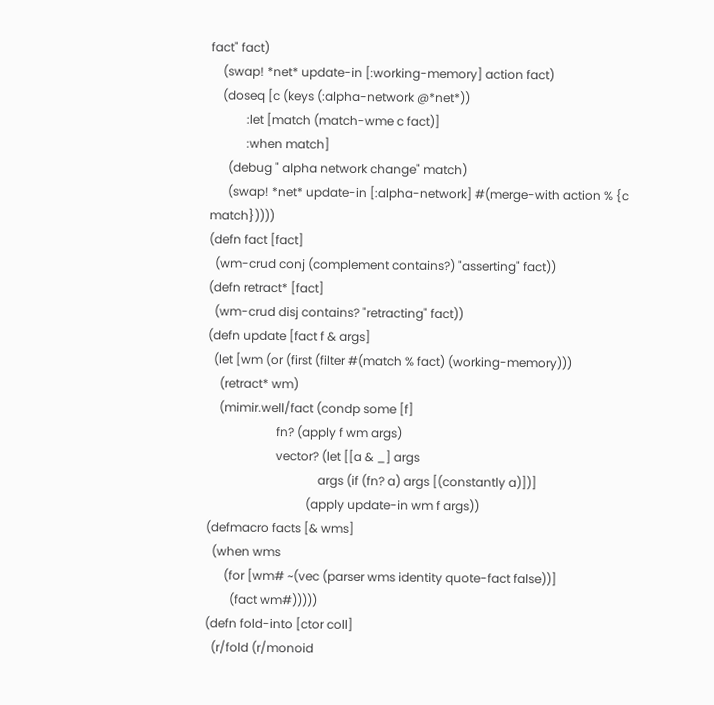fact" fact)
    (swap! *net* update-in [:working-memory] action fact)
    (doseq [c (keys (:alpha-network @*net*))
            :let [match (match-wme c fact)]
            :when match]
      (debug " alpha network change" match)
      (swap! *net* update-in [:alpha-network] #(merge-with action % {c match}))))
(defn fact [fact]
  (wm-crud conj (complement contains?) "asserting" fact))
(defn retract* [fact]
  (wm-crud disj contains? "retracting" fact))
(defn update [fact f & args]
  (let [wm (or (first (filter #(match % fact) (working-memory)))
    (retract* wm)
    (mimir.well/fact (condp some [f]
                       fn? (apply f wm args)
                       vector? (let [[a & _] args
                                     args (if (fn? a) args [(constantly a)])]
                                 (apply update-in wm f args))
(defmacro facts [& wms]
  (when wms
      (for [wm# ~(vec (parser wms identity quote-fact false))]
        (fact wm#)))))
(defn fold-into [ctor coll]
  (r/fold (r/monoid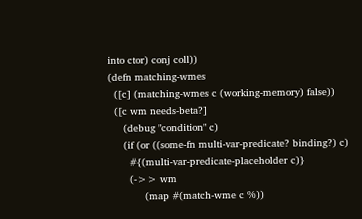into ctor) conj coll))
(defn matching-wmes
  ([c] (matching-wmes c (working-memory) false))
  ([c wm needs-beta?]
     (debug "condition" c)
     (if (or ((some-fn multi-var-predicate? binding?) c)
       #{(multi-var-predicate-placeholder c)}
       (->> wm
            (map #(match-wme c %))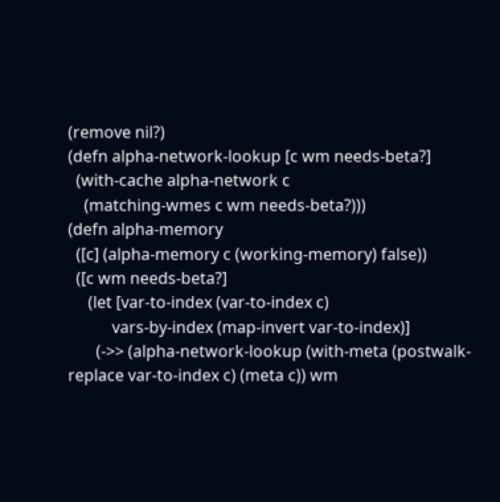(remove nil?)
(defn alpha-network-lookup [c wm needs-beta?]
  (with-cache alpha-network c
    (matching-wmes c wm needs-beta?)))
(defn alpha-memory
  ([c] (alpha-memory c (working-memory) false))
  ([c wm needs-beta?]
     (let [var-to-index (var-to-index c)
           vars-by-index (map-invert var-to-index)]
       (->> (alpha-network-lookup (with-meta (postwalk-replace var-to-index c) (meta c)) wm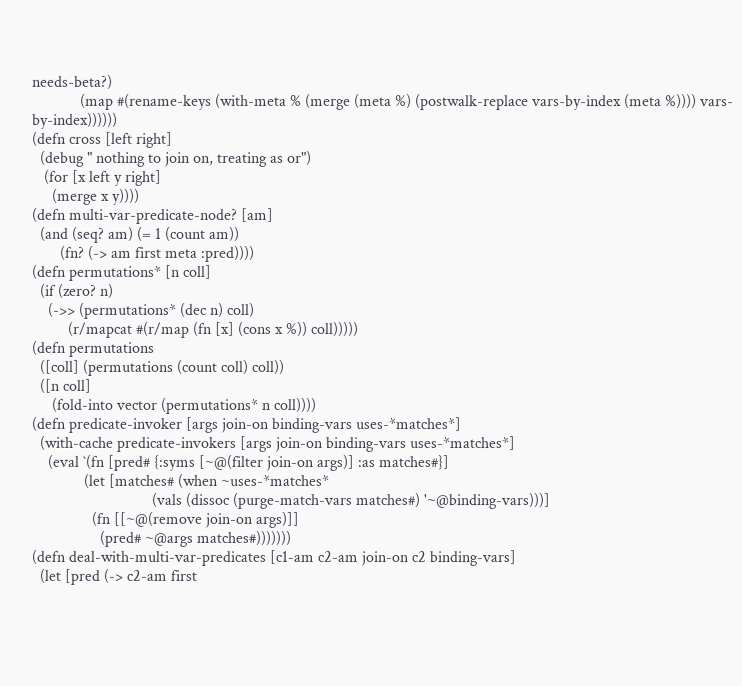needs-beta?)
            (map #(rename-keys (with-meta % (merge (meta %) (postwalk-replace vars-by-index (meta %)))) vars-by-index))))))
(defn cross [left right]
  (debug " nothing to join on, treating as or")
   (for [x left y right]
     (merge x y))))
(defn multi-var-predicate-node? [am]
  (and (seq? am) (= 1 (count am))
       (fn? (-> am first meta :pred))))
(defn permutations* [n coll]
  (if (zero? n)
    (->> (permutations* (dec n) coll)
         (r/mapcat #(r/map (fn [x] (cons x %)) coll)))))
(defn permutations
  ([coll] (permutations (count coll) coll))
  ([n coll]
     (fold-into vector (permutations* n coll))))
(defn predicate-invoker [args join-on binding-vars uses-*matches*]
  (with-cache predicate-invokers [args join-on binding-vars uses-*matches*]
    (eval `(fn [pred# {:syms [~@(filter join-on args)] :as matches#}]
             (let [matches# (when ~uses-*matches*
                              (vals (dissoc (purge-match-vars matches#) '~@binding-vars)))]
               (fn [[~@(remove join-on args)]]
                 (pred# ~@args matches#)))))))
(defn deal-with-multi-var-predicates [c1-am c2-am join-on c2 binding-vars]
  (let [pred (-> c2-am first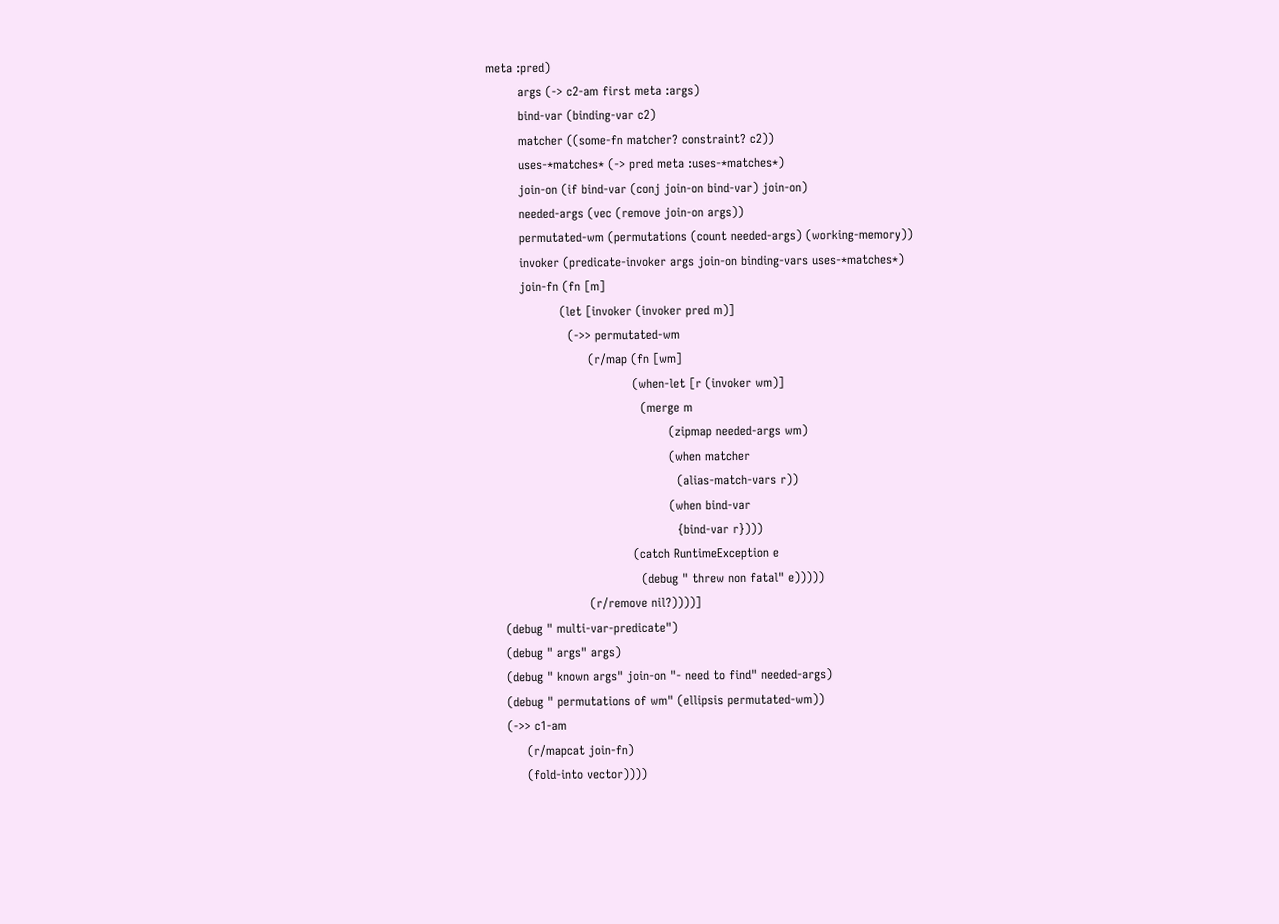meta :pred)
        args (-> c2-am first meta :args)
        bind-var (binding-var c2)
        matcher ((some-fn matcher? constraint? c2))
        uses-*matches* (-> pred meta :uses-*matches*)
        join-on (if bind-var (conj join-on bind-var) join-on)
        needed-args (vec (remove join-on args))
        permutated-wm (permutations (count needed-args) (working-memory))
        invoker (predicate-invoker args join-on binding-vars uses-*matches*)
        join-fn (fn [m]
                  (let [invoker (invoker pred m)]
                    (->> permutated-wm
                         (r/map (fn [wm]
                                    (when-let [r (invoker wm)]
                                      (merge m
                                             (zipmap needed-args wm)
                                             (when matcher
                                               (alias-match-vars r))
                                             (when bind-var
                                               {bind-var r})))
                                    (catch RuntimeException e
                                      (debug " threw non fatal" e)))))
                         (r/remove nil?))))]
    (debug " multi-var-predicate")
    (debug " args" args)
    (debug " known args" join-on "- need to find" needed-args)
    (debug " permutations of wm" (ellipsis permutated-wm))
    (->> c1-am
         (r/mapcat join-fn)
         (fold-into vector))))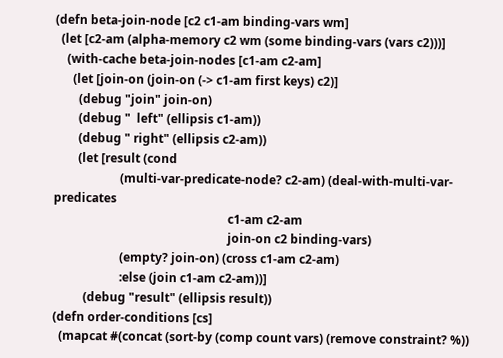(defn beta-join-node [c2 c1-am binding-vars wm]
  (let [c2-am (alpha-memory c2 wm (some binding-vars (vars c2)))]
    (with-cache beta-join-nodes [c1-am c2-am]
      (let [join-on (join-on (-> c1-am first keys) c2)]
        (debug "join" join-on)
        (debug "  left" (ellipsis c1-am))
        (debug " right" (ellipsis c2-am))
        (let [result (cond
                      (multi-var-predicate-node? c2-am) (deal-with-multi-var-predicates
                                                          c1-am c2-am
                                                          join-on c2 binding-vars)
                      (empty? join-on) (cross c1-am c2-am)
                      :else (join c1-am c2-am))]
          (debug "result" (ellipsis result))
(defn order-conditions [cs]
  (mapcat #(concat (sort-by (comp count vars) (remove constraint? %))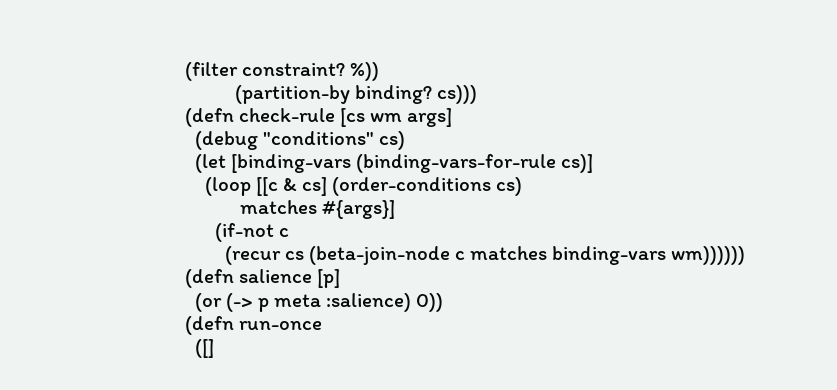(filter constraint? %))
          (partition-by binding? cs)))
(defn check-rule [cs wm args]
  (debug "conditions" cs)
  (let [binding-vars (binding-vars-for-rule cs)]
    (loop [[c & cs] (order-conditions cs)
           matches #{args}]
      (if-not c
        (recur cs (beta-join-node c matches binding-vars wm))))))
(defn salience [p]
  (or (-> p meta :salience) 0))
(defn run-once
  ([]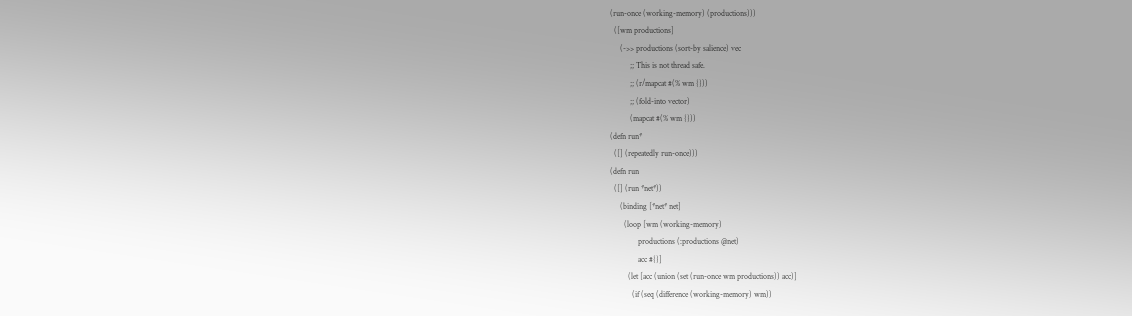(run-once (working-memory) (productions)))
  ([wm productions]
     (->> productions (sort-by salience) vec
          ;; This is not thread safe.
          ;; (r/mapcat #(% wm {}))
          ;; (fold-into vector)
          (mapcat #(% wm {}))
(defn run*
  ([] (repeatedly run-once)))
(defn run
  ([] (run *net*))
     (binding [*net* net]
       (loop [wm (working-memory)
              productions (:productions @net)
              acc #{}]
         (let [acc (union (set (run-once wm productions)) acc)]
           (if (seq (difference (working-memory) wm))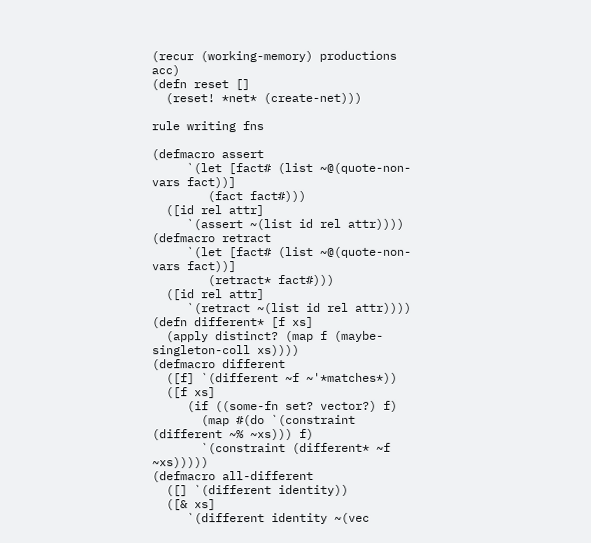(recur (working-memory) productions acc)
(defn reset []
  (reset! *net* (create-net)))

rule writing fns

(defmacro assert
     `(let [fact# (list ~@(quote-non-vars fact))]
        (fact fact#)))
  ([id rel attr]
     `(assert ~(list id rel attr))))
(defmacro retract
     `(let [fact# (list ~@(quote-non-vars fact))]
        (retract* fact#)))
  ([id rel attr]
     `(retract ~(list id rel attr))))
(defn different* [f xs]
  (apply distinct? (map f (maybe-singleton-coll xs))))
(defmacro different
  ([f] `(different ~f ~'*matches*))
  ([f xs]
     (if ((some-fn set? vector?) f)
       (map #(do `(constraint (different ~% ~xs))) f)
       `(constraint (different* ~f ~xs)))))
(defmacro all-different
  ([] `(different identity))
  ([& xs]
     `(different identity ~(vec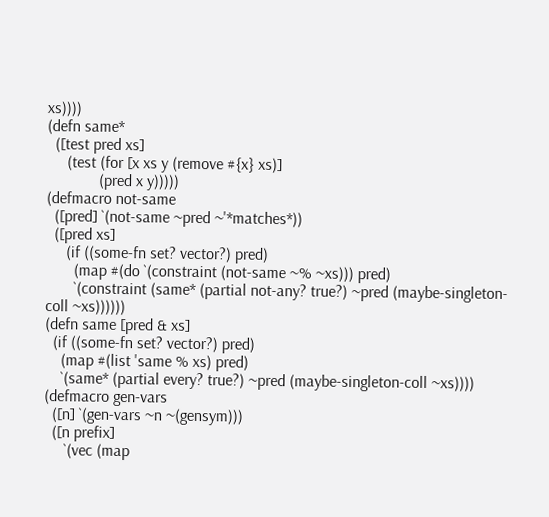xs))))
(defn same*
  ([test pred xs]
     (test (for [x xs y (remove #{x} xs)]
             (pred x y)))))
(defmacro not-same
  ([pred] `(not-same ~pred ~'*matches*))
  ([pred xs]
     (if ((some-fn set? vector?) pred)
       (map #(do `(constraint (not-same ~% ~xs))) pred)
       `(constraint (same* (partial not-any? true?) ~pred (maybe-singleton-coll ~xs))))))
(defn same [pred & xs]
  (if ((some-fn set? vector?) pred)
    (map #(list 'same % xs) pred)
    `(same* (partial every? true?) ~pred (maybe-singleton-coll ~xs))))
(defmacro gen-vars
  ([n] `(gen-vars ~n ~(gensym)))
  ([n prefix]
     `(vec (map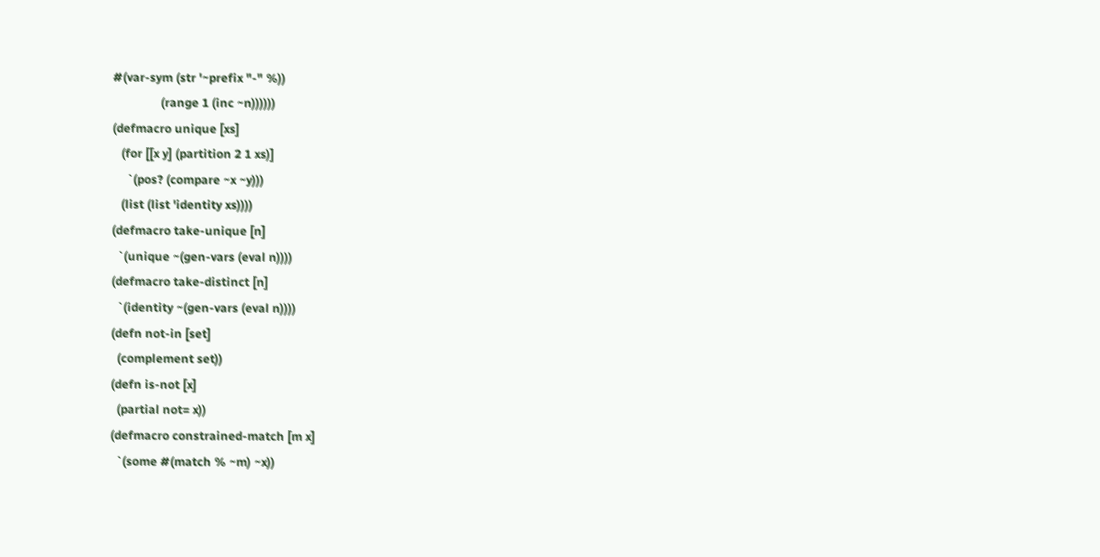#(var-sym (str '~prefix "-" %))
                (range 1 (inc ~n))))))
(defmacro unique [xs]
   (for [[x y] (partition 2 1 xs)]
     `(pos? (compare ~x ~y)))
   (list (list 'identity xs))))
(defmacro take-unique [n]
  `(unique ~(gen-vars (eval n))))
(defmacro take-distinct [n]
  `(identity ~(gen-vars (eval n))))
(defn not-in [set]
  (complement set))
(defn is-not [x]
  (partial not= x))
(defmacro constrained-match [m x]
  `(some #(match % ~m) ~x))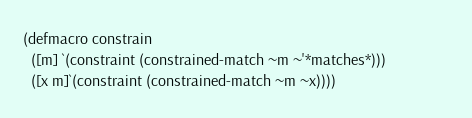(defmacro constrain
  ([m] `(constraint (constrained-match ~m ~'*matches*)))
  ([x m]`(constraint (constrained-match ~m ~x))))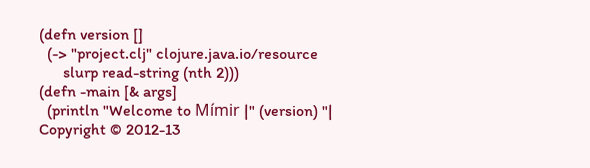(defn version []
  (-> "project.clj" clojure.java.io/resource
      slurp read-string (nth 2)))
(defn -main [& args]
  (println "Welcome to Mímir |" (version) "| Copyright © 2012-13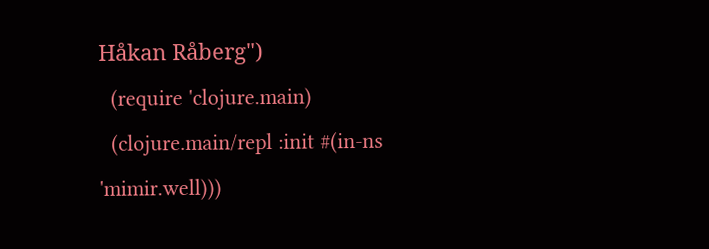Håkan Råberg")
  (require 'clojure.main)
  (clojure.main/repl :init #(in-ns 'mimir.well)))